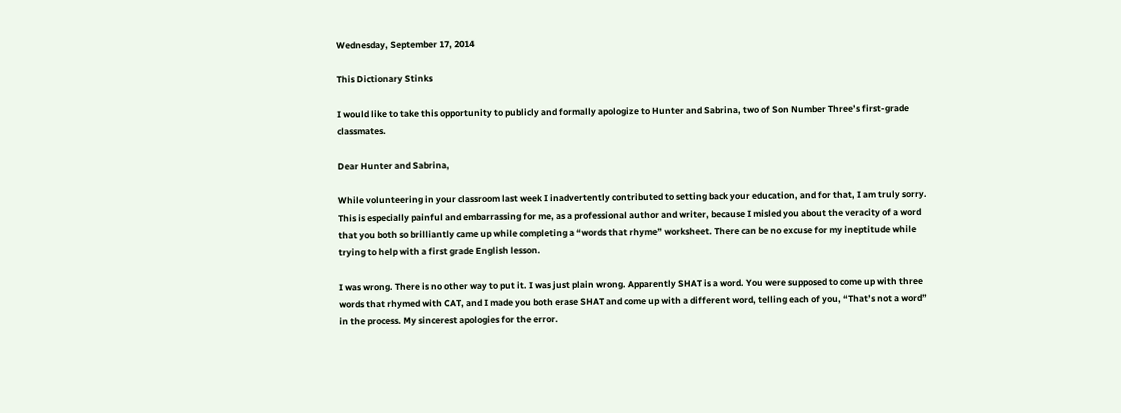Wednesday, September 17, 2014

This Dictionary Stinks

I would like to take this opportunity to publicly and formally apologize to Hunter and Sabrina, two of Son Number Three’s first-grade classmates.

Dear Hunter and Sabrina,

While volunteering in your classroom last week I inadvertently contributed to setting back your education, and for that, I am truly sorry. This is especially painful and embarrassing for me, as a professional author and writer, because I misled you about the veracity of a word that you both so brilliantly came up while completing a “words that rhyme” worksheet. There can be no excuse for my ineptitude while trying to help with a first grade English lesson.

I was wrong. There is no other way to put it. I was just plain wrong. Apparently SHAT is a word. You were supposed to come up with three words that rhymed with CAT, and I made you both erase SHAT and come up with a different word, telling each of you, “That’s not a word” in the process. My sincerest apologies for the error.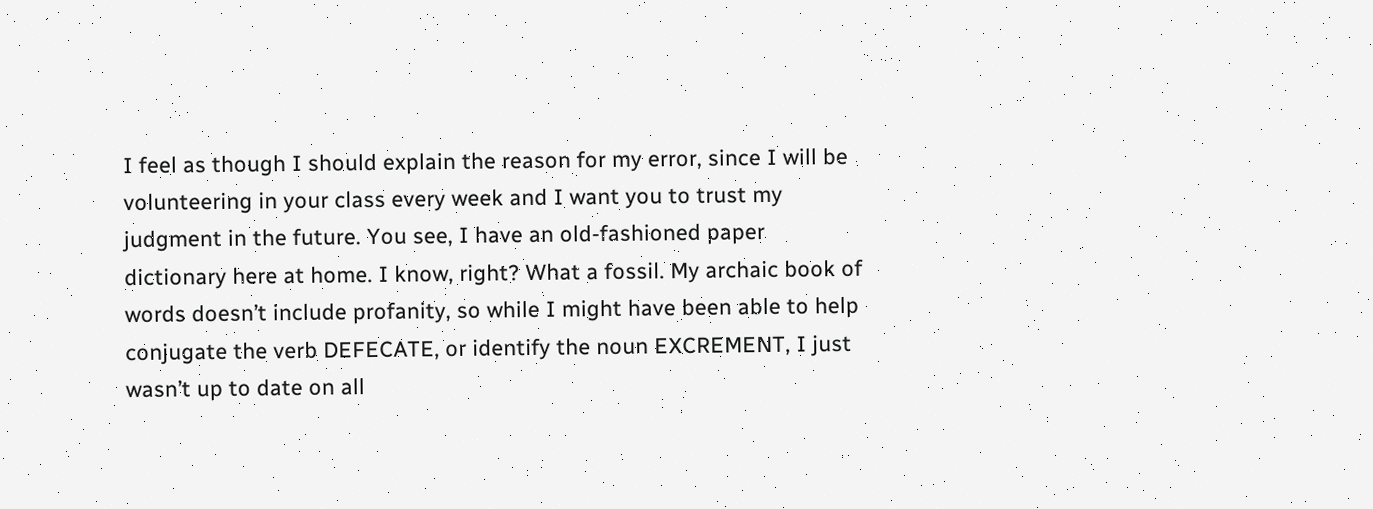I feel as though I should explain the reason for my error, since I will be volunteering in your class every week and I want you to trust my judgment in the future. You see, I have an old-fashioned paper dictionary here at home. I know, right? What a fossil. My archaic book of words doesn’t include profanity, so while I might have been able to help conjugate the verb DEFECATE, or identify the noun EXCREMENT, I just wasn’t up to date on all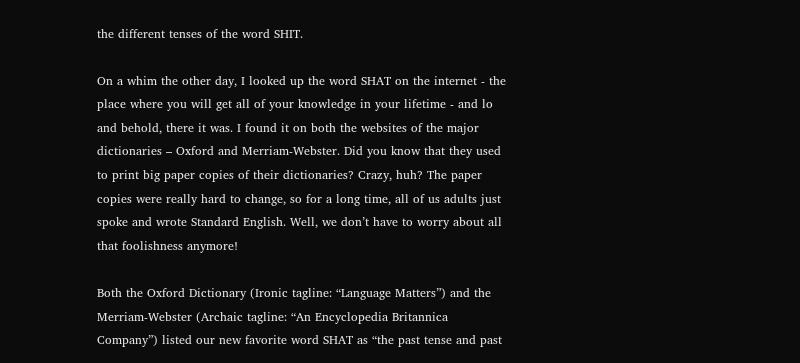the different tenses of the word SHIT.

On a whim the other day, I looked up the word SHAT on the internet - the place where you will get all of your knowledge in your lifetime - and lo and behold, there it was. I found it on both the websites of the major dictionaries – Oxford and Merriam-Webster. Did you know that they used to print big paper copies of their dictionaries? Crazy, huh? The paper copies were really hard to change, so for a long time, all of us adults just spoke and wrote Standard English. Well, we don’t have to worry about all that foolishness anymore!

Both the Oxford Dictionary (Ironic tagline: “Language Matters”) and the Merriam-Webster (Archaic tagline: “An Encyclopedia Britannica Company”) listed our new favorite word SHAT as “the past tense and past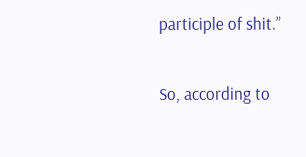participle of shit.”

So, according to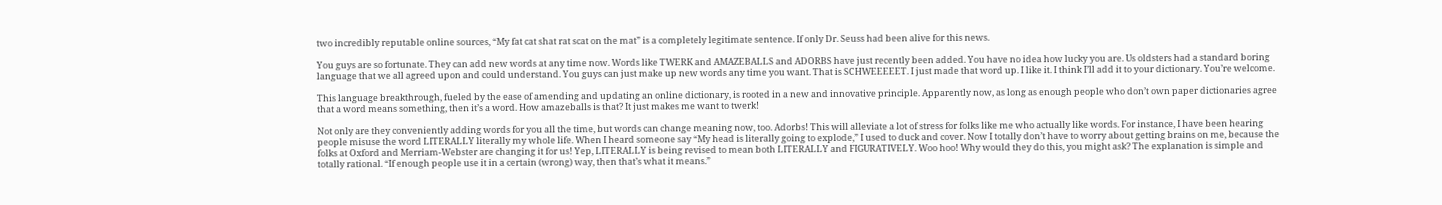two incredibly reputable online sources, “My fat cat shat rat scat on the mat” is a completely legitimate sentence. If only Dr. Seuss had been alive for this news.

You guys are so fortunate. They can add new words at any time now. Words like TWERK and AMAZEBALLS and ADORBS have just recently been added. You have no idea how lucky you are. Us oldsters had a standard boring language that we all agreed upon and could understand. You guys can just make up new words any time you want. That is SCHWEEEEET. I just made that word up. I like it. I think I’ll add it to your dictionary. You’re welcome.

This language breakthrough, fueled by the ease of amending and updating an online dictionary, is rooted in a new and innovative principle. Apparently now, as long as enough people who don’t own paper dictionaries agree that a word means something, then it’s a word. How amazeballs is that? It just makes me want to twerk!

Not only are they conveniently adding words for you all the time, but words can change meaning now, too. Adorbs! This will alleviate a lot of stress for folks like me who actually like words. For instance, I have been hearing people misuse the word LITERALLY literally my whole life. When I heard someone say “My head is literally going to explode,” I used to duck and cover. Now I totally don’t have to worry about getting brains on me, because the folks at Oxford and Merriam-Webster are changing it for us! Yep, LITERALLY is being revised to mean both LITERALLY and FIGURATIVELY. Woo hoo! Why would they do this, you might ask? The explanation is simple and totally rational. “If enough people use it in a certain (wrong) way, then that’s what it means.”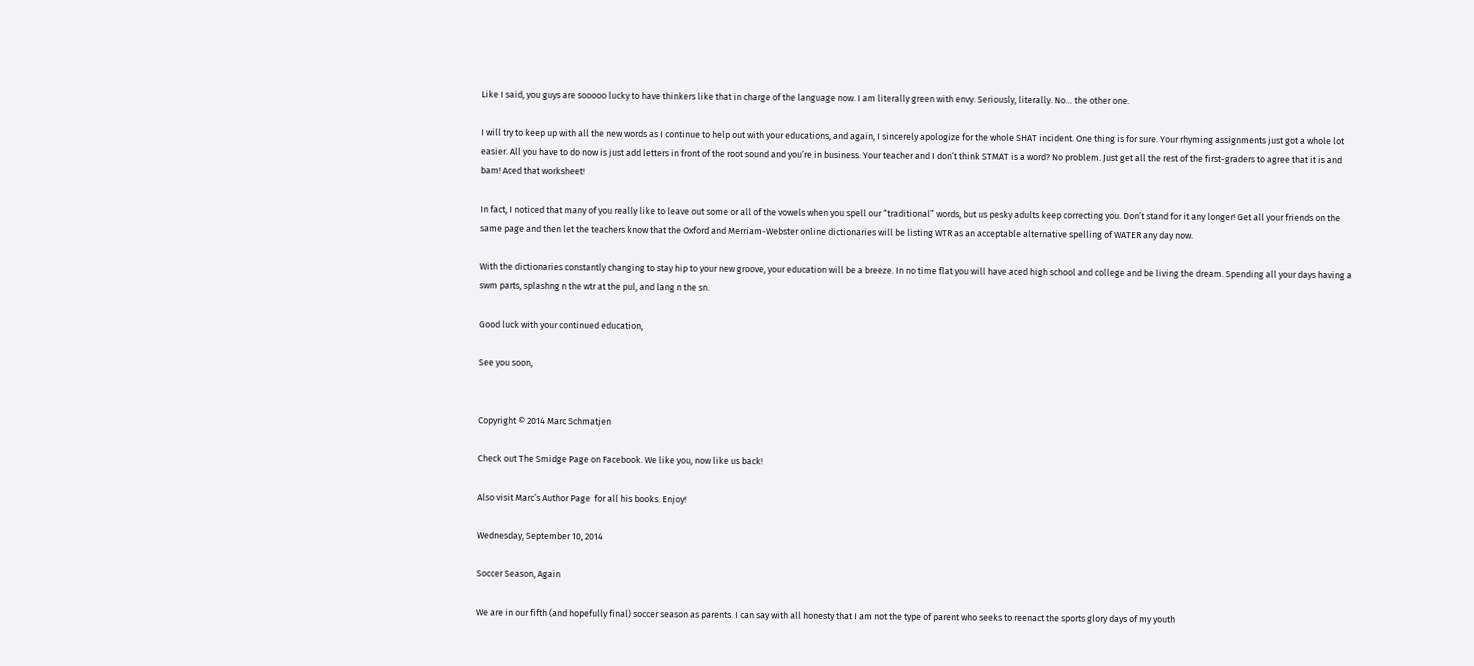Like I said, you guys are sooooo lucky to have thinkers like that in charge of the language now. I am literally green with envy. Seriously, literally. No… the other one.

I will try to keep up with all the new words as I continue to help out with your educations, and again, I sincerely apologize for the whole SHAT incident. One thing is for sure. Your rhyming assignments just got a whole lot easier. All you have to do now is just add letters in front of the root sound and you’re in business. Your teacher and I don’t think STMAT is a word? No problem. Just get all the rest of the first-graders to agree that it is and bam! Aced that worksheet!

In fact, I noticed that many of you really like to leave out some or all of the vowels when you spell our “traditional” words, but us pesky adults keep correcting you. Don’t stand for it any longer! Get all your friends on the same page and then let the teachers know that the Oxford and Merriam-Webster online dictionaries will be listing WTR as an acceptable alternative spelling of WATER any day now.

With the dictionaries constantly changing to stay hip to your new groove, your education will be a breeze. In no time flat you will have aced high school and college and be living the dream. Spending all your days having a swm parts, splashng n the wtr at the pul, and lang n the sn.

Good luck with your continued education,

See you soon,


Copyright © 2014 Marc Schmatjen

Check out The Smidge Page on Facebook. We like you, now like us back!

Also visit Marc’s Author Page  for all his books. Enjoy!

Wednesday, September 10, 2014

Soccer Season, Again

We are in our fifth (and hopefully final) soccer season as parents. I can say with all honesty that I am not the type of parent who seeks to reenact the sports glory days of my youth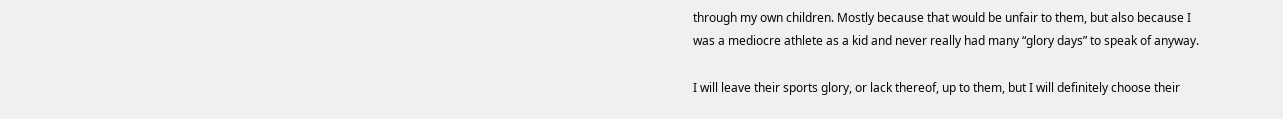through my own children. Mostly because that would be unfair to them, but also because I was a mediocre athlete as a kid and never really had many “glory days” to speak of anyway.

I will leave their sports glory, or lack thereof, up to them, but I will definitely choose their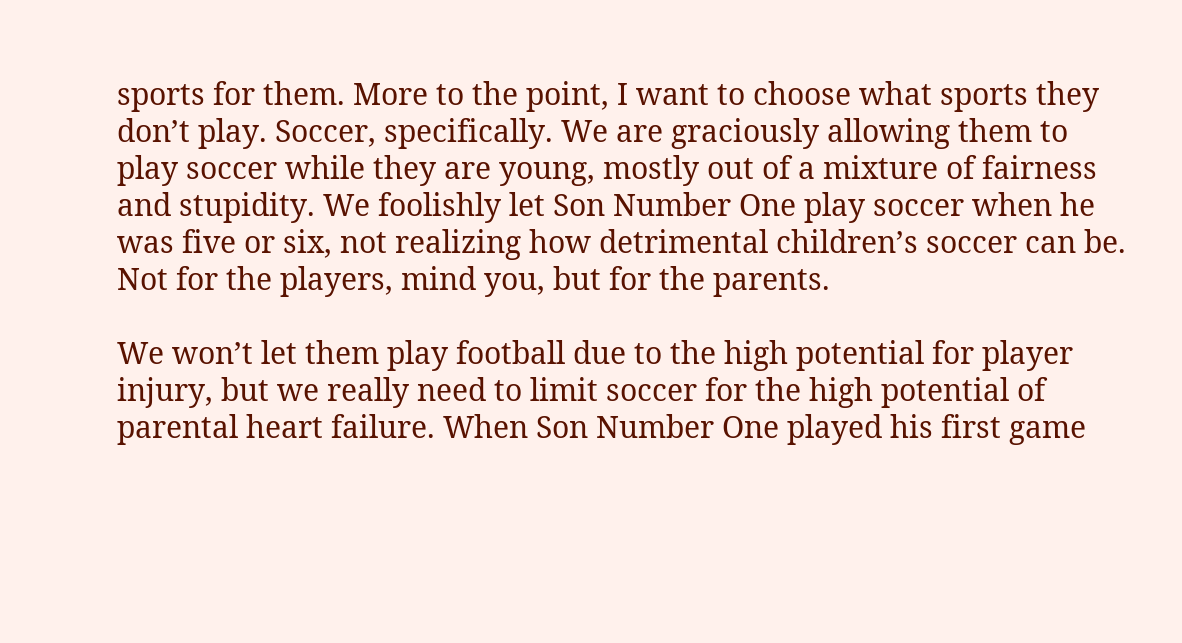sports for them. More to the point, I want to choose what sports they don’t play. Soccer, specifically. We are graciously allowing them to play soccer while they are young, mostly out of a mixture of fairness and stupidity. We foolishly let Son Number One play soccer when he was five or six, not realizing how detrimental children’s soccer can be. Not for the players, mind you, but for the parents.

We won’t let them play football due to the high potential for player injury, but we really need to limit soccer for the high potential of parental heart failure. When Son Number One played his first game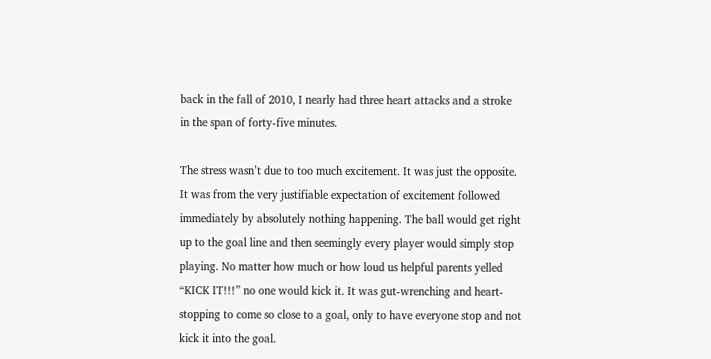back in the fall of 2010, I nearly had three heart attacks and a stroke in the span of forty-five minutes.

The stress wasn’t due to too much excitement. It was just the opposite. It was from the very justifiable expectation of excitement followed immediately by absolutely nothing happening. The ball would get right up to the goal line and then seemingly every player would simply stop playing. No matter how much or how loud us helpful parents yelled “KICK IT!!!” no one would kick it. It was gut-wrenching and heart-stopping to come so close to a goal, only to have everyone stop and not kick it into the goal.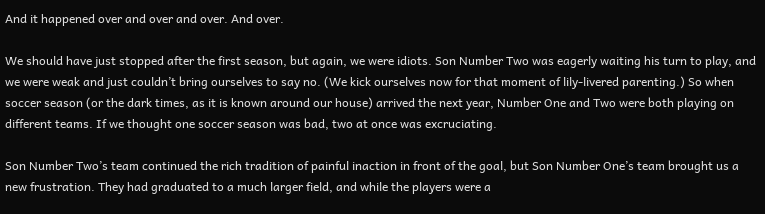And it happened over and over and over. And over.

We should have just stopped after the first season, but again, we were idiots. Son Number Two was eagerly waiting his turn to play, and we were weak and just couldn’t bring ourselves to say no. (We kick ourselves now for that moment of lily-livered parenting.) So when soccer season (or the dark times, as it is known around our house) arrived the next year, Number One and Two were both playing on different teams. If we thought one soccer season was bad, two at once was excruciating.

Son Number Two’s team continued the rich tradition of painful inaction in front of the goal, but Son Number One’s team brought us a new frustration. They had graduated to a much larger field, and while the players were a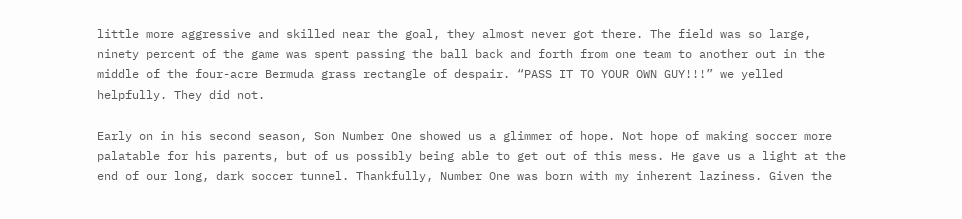little more aggressive and skilled near the goal, they almost never got there. The field was so large, ninety percent of the game was spent passing the ball back and forth from one team to another out in the middle of the four-acre Bermuda grass rectangle of despair. “PASS IT TO YOUR OWN GUY!!!” we yelled helpfully. They did not.

Early on in his second season, Son Number One showed us a glimmer of hope. Not hope of making soccer more palatable for his parents, but of us possibly being able to get out of this mess. He gave us a light at the end of our long, dark soccer tunnel. Thankfully, Number One was born with my inherent laziness. Given the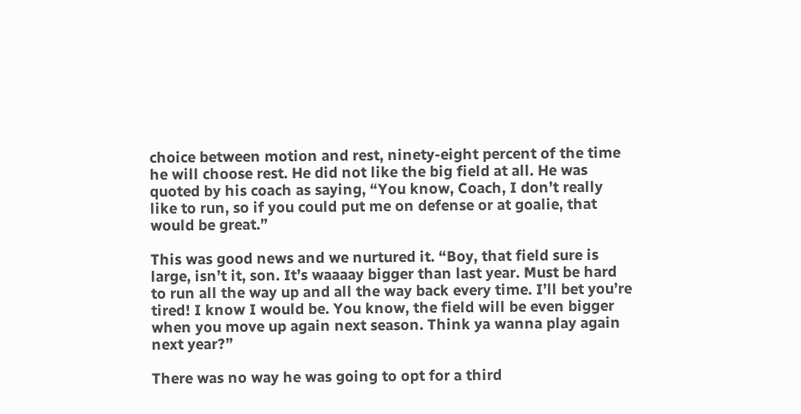choice between motion and rest, ninety-eight percent of the time he will choose rest. He did not like the big field at all. He was quoted by his coach as saying, “You know, Coach, I don’t really like to run, so if you could put me on defense or at goalie, that would be great.”

This was good news and we nurtured it. “Boy, that field sure is large, isn’t it, son. It’s waaaay bigger than last year. Must be hard to run all the way up and all the way back every time. I’ll bet you’re tired! I know I would be. You know, the field will be even bigger when you move up again next season. Think ya wanna play again next year?”

There was no way he was going to opt for a third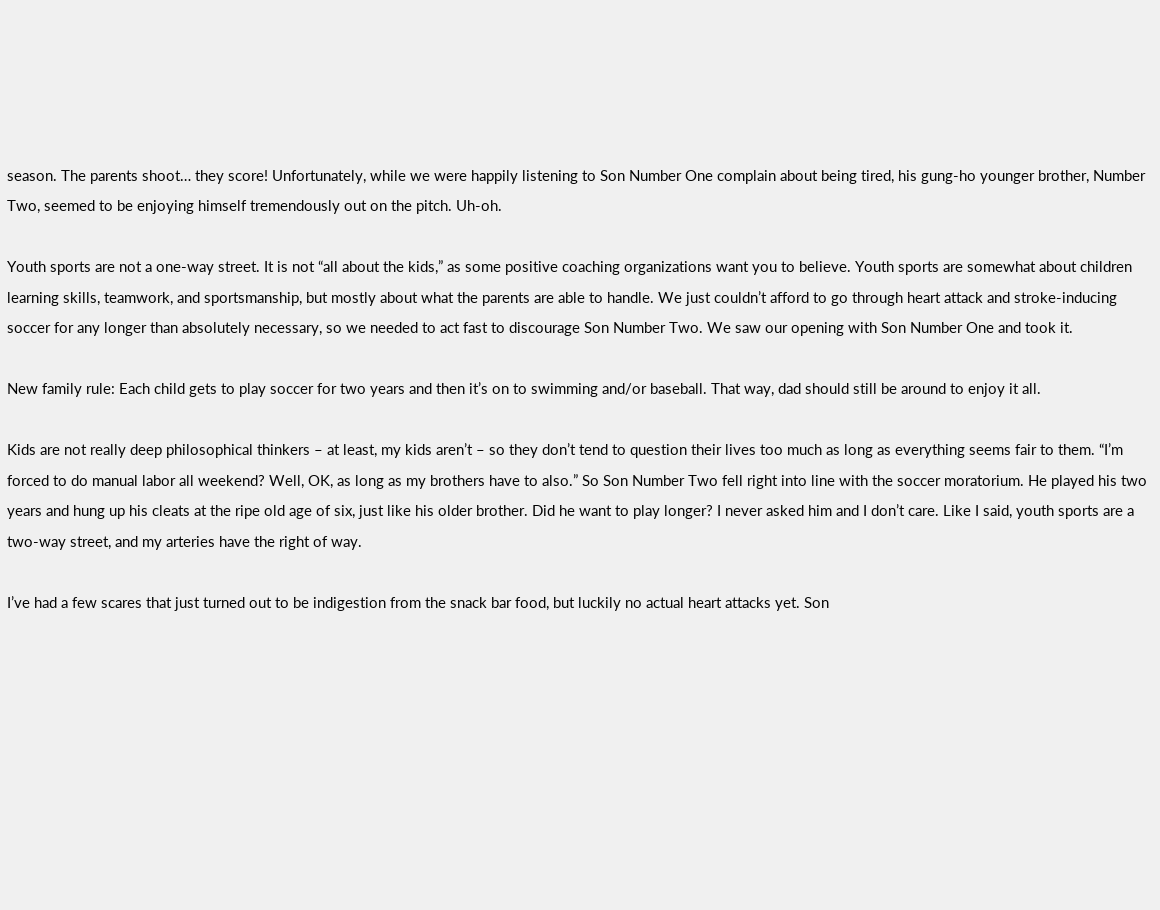season. The parents shoot… they score! Unfortunately, while we were happily listening to Son Number One complain about being tired, his gung-ho younger brother, Number Two, seemed to be enjoying himself tremendously out on the pitch. Uh-oh.

Youth sports are not a one-way street. It is not “all about the kids,” as some positive coaching organizations want you to believe. Youth sports are somewhat about children learning skills, teamwork, and sportsmanship, but mostly about what the parents are able to handle. We just couldn’t afford to go through heart attack and stroke-inducing soccer for any longer than absolutely necessary, so we needed to act fast to discourage Son Number Two. We saw our opening with Son Number One and took it.

New family rule: Each child gets to play soccer for two years and then it’s on to swimming and/or baseball. That way, dad should still be around to enjoy it all.

Kids are not really deep philosophical thinkers – at least, my kids aren’t – so they don’t tend to question their lives too much as long as everything seems fair to them. “I’m forced to do manual labor all weekend? Well, OK, as long as my brothers have to also.” So Son Number Two fell right into line with the soccer moratorium. He played his two years and hung up his cleats at the ripe old age of six, just like his older brother. Did he want to play longer? I never asked him and I don’t care. Like I said, youth sports are a two-way street, and my arteries have the right of way.

I’ve had a few scares that just turned out to be indigestion from the snack bar food, but luckily no actual heart attacks yet. Son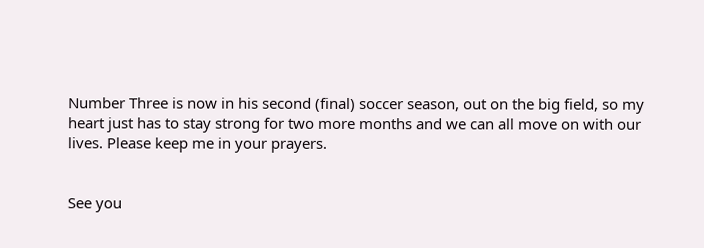Number Three is now in his second (final) soccer season, out on the big field, so my heart just has to stay strong for two more months and we can all move on with our lives. Please keep me in your prayers.


See you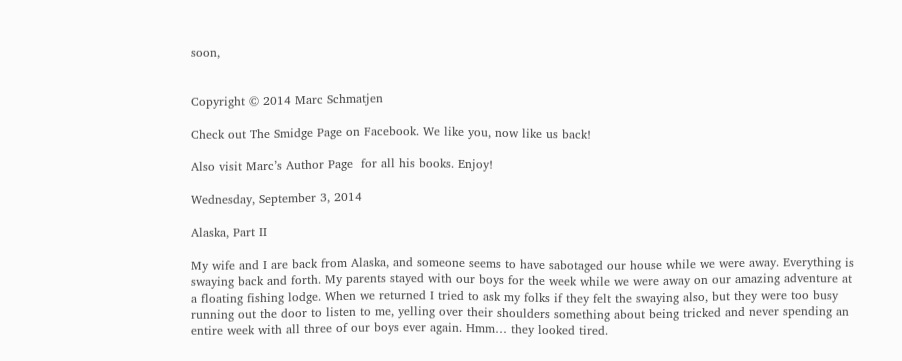soon,


Copyright © 2014 Marc Schmatjen

Check out The Smidge Page on Facebook. We like you, now like us back!

Also visit Marc’s Author Page  for all his books. Enjoy!

Wednesday, September 3, 2014

Alaska, Part II

My wife and I are back from Alaska, and someone seems to have sabotaged our house while we were away. Everything is swaying back and forth. My parents stayed with our boys for the week while we were away on our amazing adventure at a floating fishing lodge. When we returned I tried to ask my folks if they felt the swaying also, but they were too busy running out the door to listen to me, yelling over their shoulders something about being tricked and never spending an entire week with all three of our boys ever again. Hmm… they looked tired.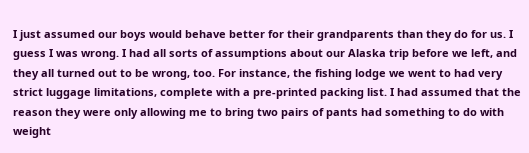I just assumed our boys would behave better for their grandparents than they do for us. I guess I was wrong. I had all sorts of assumptions about our Alaska trip before we left, and they all turned out to be wrong, too. For instance, the fishing lodge we went to had very strict luggage limitations, complete with a pre-printed packing list. I had assumed that the reason they were only allowing me to bring two pairs of pants had something to do with weight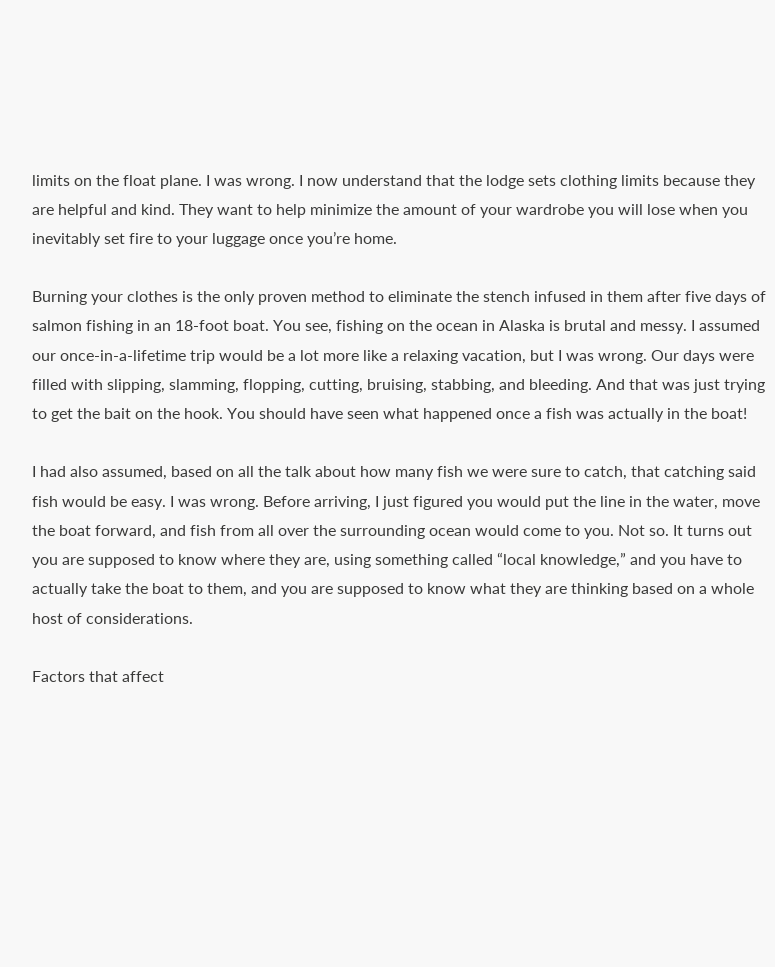limits on the float plane. I was wrong. I now understand that the lodge sets clothing limits because they are helpful and kind. They want to help minimize the amount of your wardrobe you will lose when you inevitably set fire to your luggage once you’re home.

Burning your clothes is the only proven method to eliminate the stench infused in them after five days of salmon fishing in an 18-foot boat. You see, fishing on the ocean in Alaska is brutal and messy. I assumed our once-in-a-lifetime trip would be a lot more like a relaxing vacation, but I was wrong. Our days were filled with slipping, slamming, flopping, cutting, bruising, stabbing, and bleeding. And that was just trying to get the bait on the hook. You should have seen what happened once a fish was actually in the boat!

I had also assumed, based on all the talk about how many fish we were sure to catch, that catching said fish would be easy. I was wrong. Before arriving, I just figured you would put the line in the water, move the boat forward, and fish from all over the surrounding ocean would come to you. Not so. It turns out you are supposed to know where they are, using something called “local knowledge,” and you have to actually take the boat to them, and you are supposed to know what they are thinking based on a whole host of considerations.

Factors that affect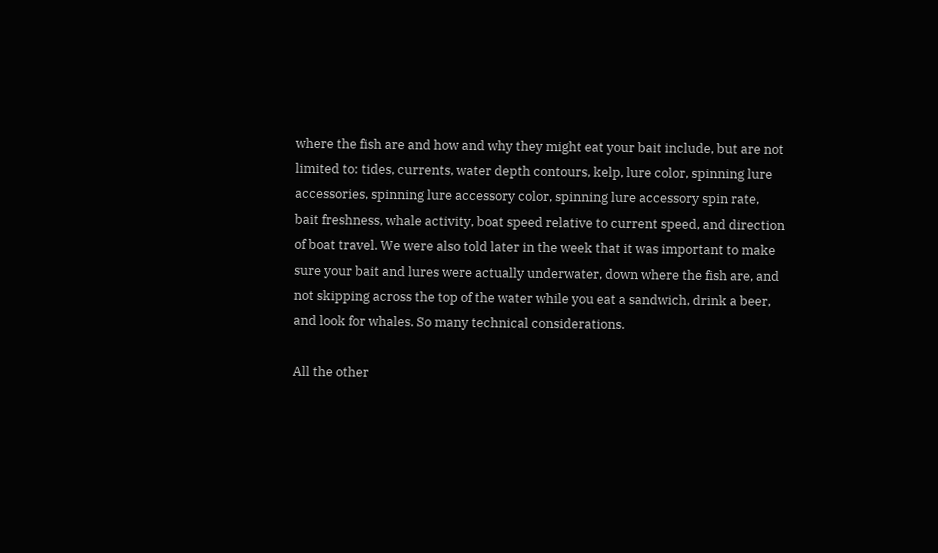where the fish are and how and why they might eat your bait include, but are not limited to: tides, currents, water depth contours, kelp, lure color, spinning lure accessories, spinning lure accessory color, spinning lure accessory spin rate, bait freshness, whale activity, boat speed relative to current speed, and direction of boat travel. We were also told later in the week that it was important to make sure your bait and lures were actually underwater, down where the fish are, and not skipping across the top of the water while you eat a sandwich, drink a beer, and look for whales. So many technical considerations.

All the other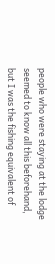people who were staying at the lodge seemed to know all this beforehand, but I was the fishing equivalent of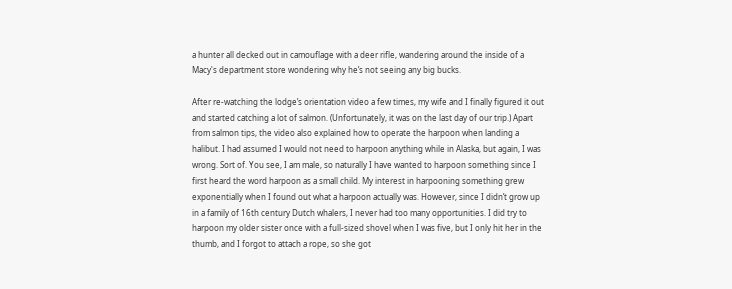a hunter all decked out in camouflage with a deer rifle, wandering around the inside of a Macy's department store wondering why he’s not seeing any big bucks.

After re-watching the lodge’s orientation video a few times, my wife and I finally figured it out and started catching a lot of salmon. (Unfortunately, it was on the last day of our trip.) Apart from salmon tips, the video also explained how to operate the harpoon when landing a halibut. I had assumed I would not need to harpoon anything while in Alaska, but again, I was wrong. Sort of. You see, I am male, so naturally I have wanted to harpoon something since I first heard the word harpoon as a small child. My interest in harpooning something grew exponentially when I found out what a harpoon actually was. However, since I didn’t grow up in a family of 16th century Dutch whalers, I never had too many opportunities. I did try to harpoon my older sister once with a full-sized shovel when I was five, but I only hit her in the thumb, and I forgot to attach a rope, so she got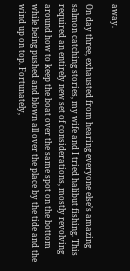away.

On day three, exhausted from hearing everyone else’s amazing salmon catching stories, my wife and I tried halibut fishing. This required an entirely new set of considerations, mostly revolving around how to keep the boat over the same spot on the bottom while being pushed and blown all over the place by the tide and the wind up on top. Fortunately,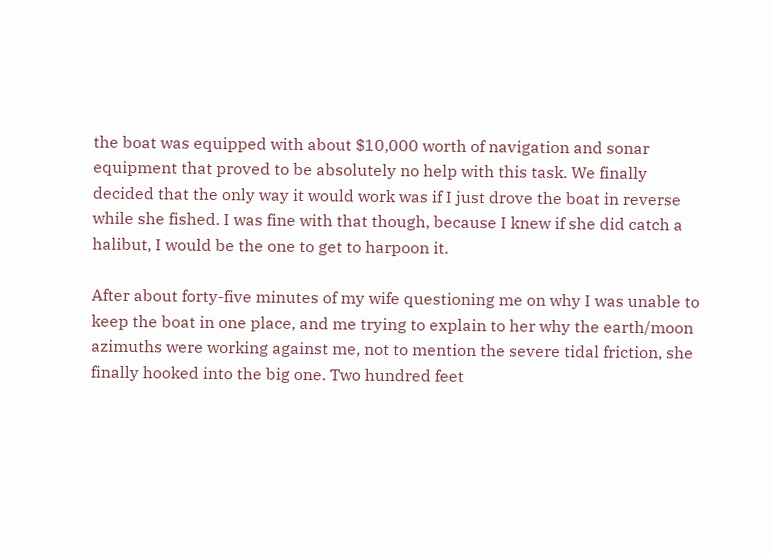the boat was equipped with about $10,000 worth of navigation and sonar equipment that proved to be absolutely no help with this task. We finally decided that the only way it would work was if I just drove the boat in reverse while she fished. I was fine with that though, because I knew if she did catch a halibut, I would be the one to get to harpoon it.

After about forty-five minutes of my wife questioning me on why I was unable to keep the boat in one place, and me trying to explain to her why the earth/moon azimuths were working against me, not to mention the severe tidal friction, she finally hooked into the big one. Two hundred feet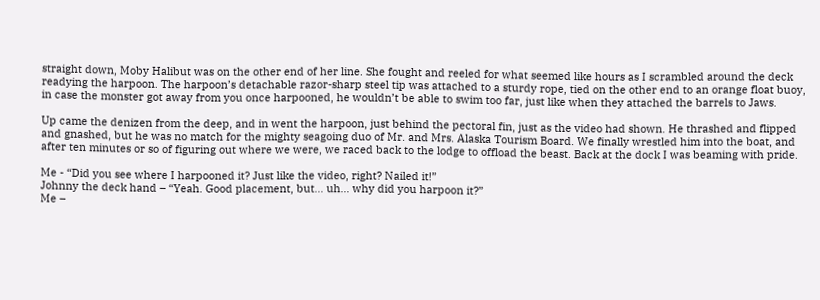straight down, Moby Halibut was on the other end of her line. She fought and reeled for what seemed like hours as I scrambled around the deck readying the harpoon. The harpoon’s detachable razor-sharp steel tip was attached to a sturdy rope, tied on the other end to an orange float buoy, in case the monster got away from you once harpooned, he wouldn’t be able to swim too far, just like when they attached the barrels to Jaws.

Up came the denizen from the deep, and in went the harpoon, just behind the pectoral fin, just as the video had shown. He thrashed and flipped and gnashed, but he was no match for the mighty seagoing duo of Mr. and Mrs. Alaska Tourism Board. We finally wrestled him into the boat, and after ten minutes or so of figuring out where we were, we raced back to the lodge to offload the beast. Back at the dock I was beaming with pride.

Me - “Did you see where I harpooned it? Just like the video, right? Nailed it!”
Johnny the deck hand – “Yeah. Good placement, but… uh… why did you harpoon it?”
Me –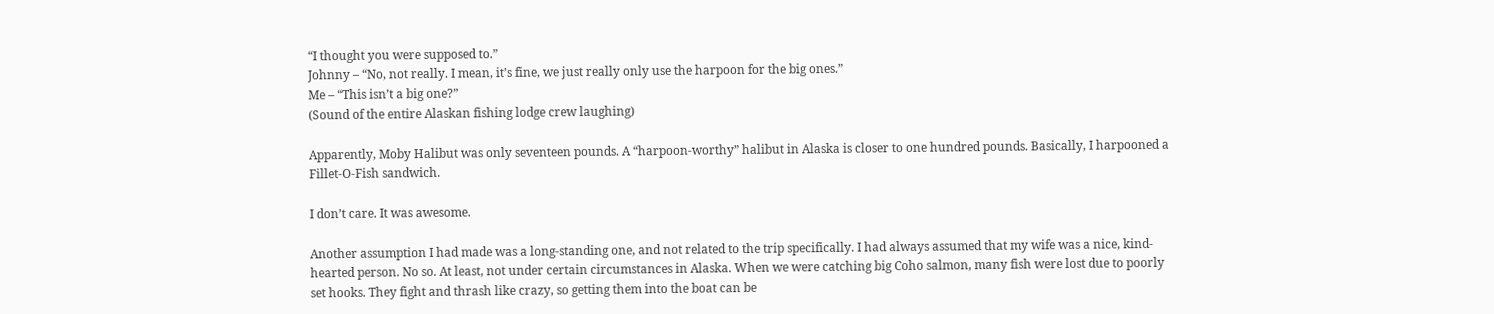“I thought you were supposed to.”
Johnny – “No, not really. I mean, it’s fine, we just really only use the harpoon for the big ones.”
Me – “This isn’t a big one?”
(Sound of the entire Alaskan fishing lodge crew laughing)

Apparently, Moby Halibut was only seventeen pounds. A “harpoon-worthy” halibut in Alaska is closer to one hundred pounds. Basically, I harpooned a Fillet-O-Fish sandwich.

I don’t care. It was awesome.

Another assumption I had made was a long-standing one, and not related to the trip specifically. I had always assumed that my wife was a nice, kind-hearted person. No so. At least, not under certain circumstances in Alaska. When we were catching big Coho salmon, many fish were lost due to poorly set hooks. They fight and thrash like crazy, so getting them into the boat can be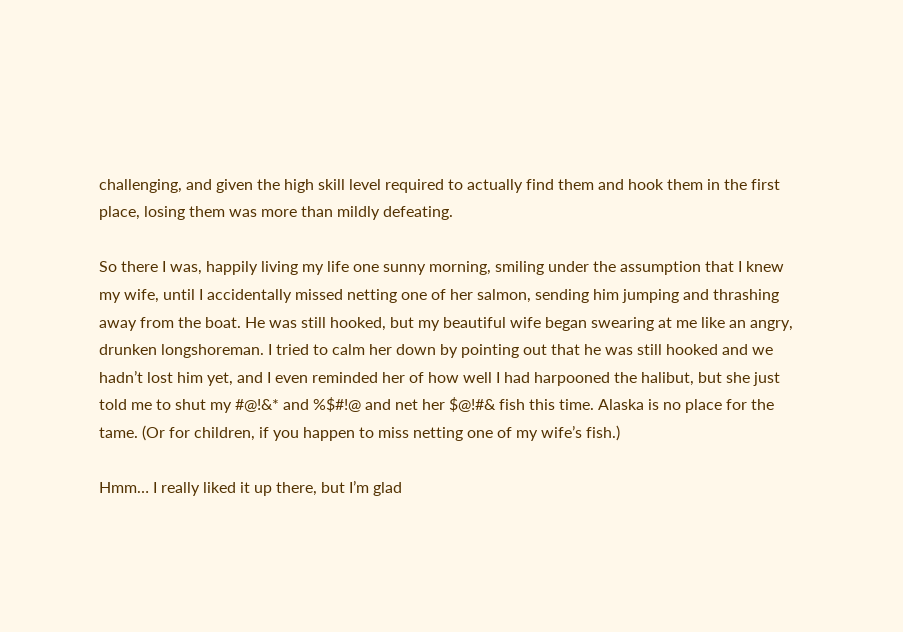challenging, and given the high skill level required to actually find them and hook them in the first place, losing them was more than mildly defeating.

So there I was, happily living my life one sunny morning, smiling under the assumption that I knew my wife, until I accidentally missed netting one of her salmon, sending him jumping and thrashing away from the boat. He was still hooked, but my beautiful wife began swearing at me like an angry, drunken longshoreman. I tried to calm her down by pointing out that he was still hooked and we hadn’t lost him yet, and I even reminded her of how well I had harpooned the halibut, but she just told me to shut my #@!&* and %$#!@ and net her $@!#& fish this time. Alaska is no place for the tame. (Or for children, if you happen to miss netting one of my wife’s fish.)

Hmm… I really liked it up there, but I’m glad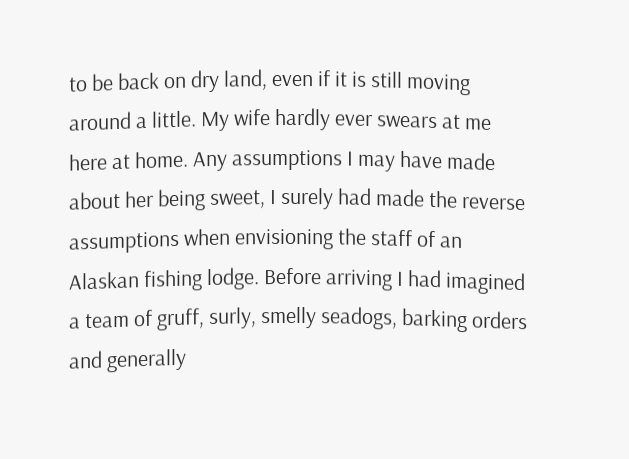to be back on dry land, even if it is still moving around a little. My wife hardly ever swears at me here at home. Any assumptions I may have made about her being sweet, I surely had made the reverse assumptions when envisioning the staff of an Alaskan fishing lodge. Before arriving I had imagined a team of gruff, surly, smelly seadogs, barking orders and generally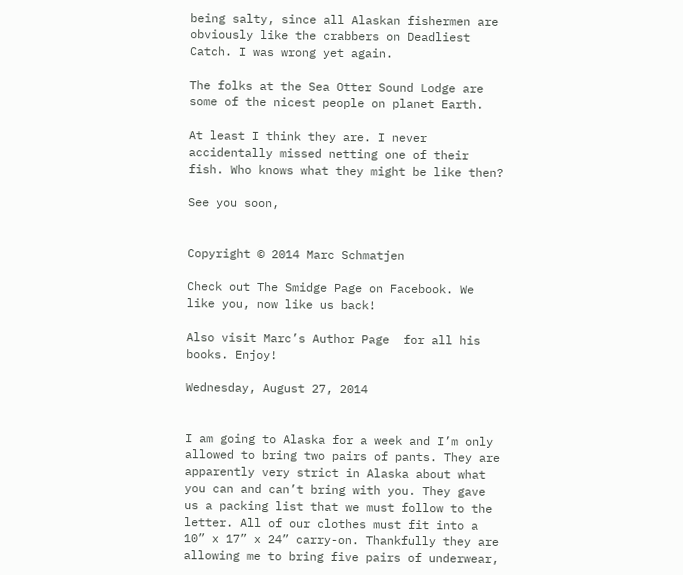being salty, since all Alaskan fishermen are obviously like the crabbers on Deadliest Catch. I was wrong yet again.

The folks at the Sea Otter Sound Lodge are some of the nicest people on planet Earth.

At least I think they are. I never accidentally missed netting one of their fish. Who knows what they might be like then?

See you soon,


Copyright © 2014 Marc Schmatjen

Check out The Smidge Page on Facebook. We like you, now like us back!

Also visit Marc’s Author Page  for all his books. Enjoy!

Wednesday, August 27, 2014


I am going to Alaska for a week and I’m only allowed to bring two pairs of pants. They are apparently very strict in Alaska about what you can and can’t bring with you. They gave us a packing list that we must follow to the letter. All of our clothes must fit into a 10” x 17” x 24” carry-on. Thankfully they are allowing me to bring five pairs of underwear,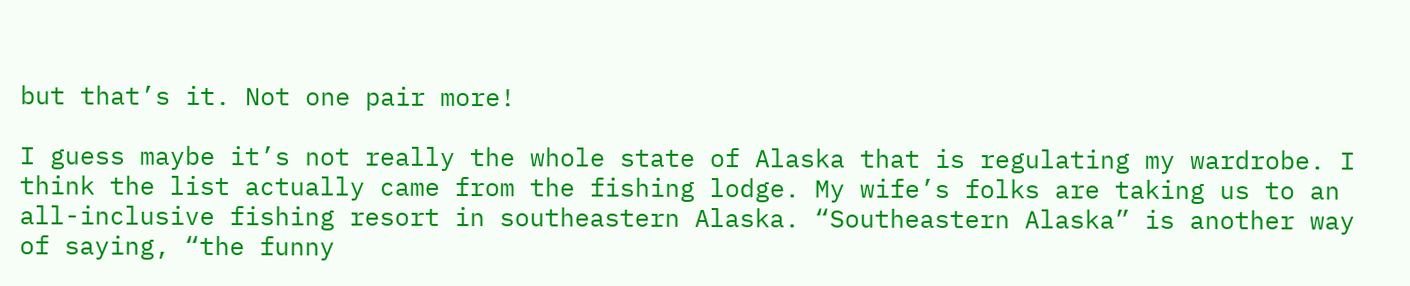but that’s it. Not one pair more!

I guess maybe it’s not really the whole state of Alaska that is regulating my wardrobe. I think the list actually came from the fishing lodge. My wife’s folks are taking us to an all-inclusive fishing resort in southeastern Alaska. “Southeastern Alaska” is another way of saying, “the funny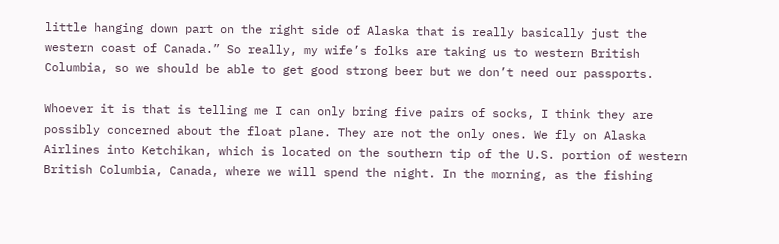little hanging down part on the right side of Alaska that is really basically just the western coast of Canada.” So really, my wife’s folks are taking us to western British Columbia, so we should be able to get good strong beer but we don’t need our passports.

Whoever it is that is telling me I can only bring five pairs of socks, I think they are possibly concerned about the float plane. They are not the only ones. We fly on Alaska Airlines into Ketchikan, which is located on the southern tip of the U.S. portion of western British Columbia, Canada, where we will spend the night. In the morning, as the fishing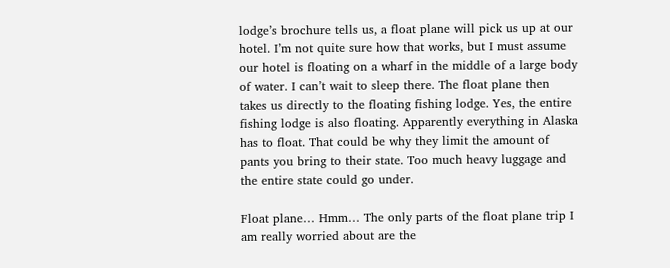lodge’s brochure tells us, a float plane will pick us up at our hotel. I’m not quite sure how that works, but I must assume our hotel is floating on a wharf in the middle of a large body of water. I can’t wait to sleep there. The float plane then takes us directly to the floating fishing lodge. Yes, the entire fishing lodge is also floating. Apparently everything in Alaska has to float. That could be why they limit the amount of pants you bring to their state. Too much heavy luggage and the entire state could go under.

Float plane… Hmm… The only parts of the float plane trip I am really worried about are the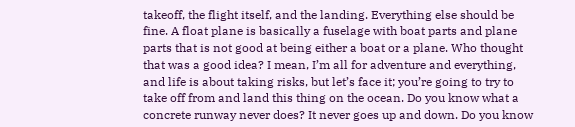takeoff, the flight itself, and the landing. Everything else should be fine. A float plane is basically a fuselage with boat parts and plane parts that is not good at being either a boat or a plane. Who thought that was a good idea? I mean, I’m all for adventure and everything, and life is about taking risks, but let’s face it; you’re going to try to take off from and land this thing on the ocean. Do you know what a concrete runway never does? It never goes up and down. Do you know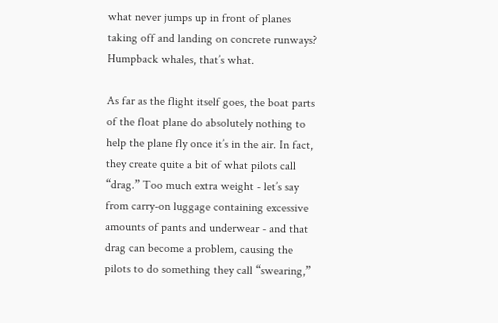what never jumps up in front of planes taking off and landing on concrete runways? Humpback whales, that’s what.

As far as the flight itself goes, the boat parts of the float plane do absolutely nothing to help the plane fly once it’s in the air. In fact, they create quite a bit of what pilots call “drag.” Too much extra weight - let’s say from carry-on luggage containing excessive amounts of pants and underwear - and that drag can become a problem, causing the pilots to do something they call “swearing,”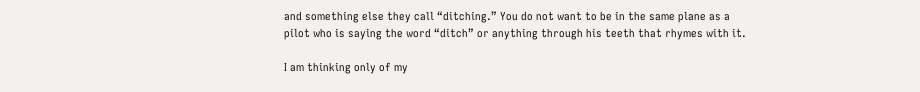and something else they call “ditching.” You do not want to be in the same plane as a pilot who is saying the word “ditch” or anything through his teeth that rhymes with it.

I am thinking only of my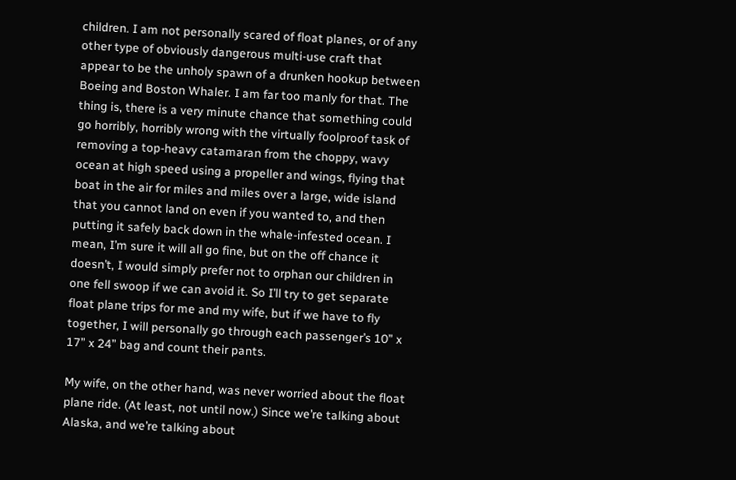children. I am not personally scared of float planes, or of any other type of obviously dangerous multi-use craft that appear to be the unholy spawn of a drunken hookup between Boeing and Boston Whaler. I am far too manly for that. The thing is, there is a very minute chance that something could go horribly, horribly wrong with the virtually foolproof task of removing a top-heavy catamaran from the choppy, wavy ocean at high speed using a propeller and wings, flying that boat in the air for miles and miles over a large, wide island that you cannot land on even if you wanted to, and then putting it safely back down in the whale-infested ocean. I mean, I’m sure it will all go fine, but on the off chance it doesn’t, I would simply prefer not to orphan our children in one fell swoop if we can avoid it. So I’ll try to get separate float plane trips for me and my wife, but if we have to fly together, I will personally go through each passenger’s 10” x 17” x 24” bag and count their pants.

My wife, on the other hand, was never worried about the float plane ride. (At least, not until now.) Since we’re talking about Alaska, and we’re talking about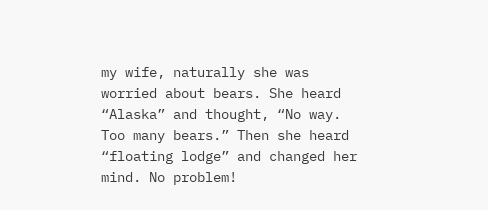my wife, naturally she was worried about bears. She heard “Alaska” and thought, “No way. Too many bears.” Then she heard “floating lodge” and changed her mind. No problem!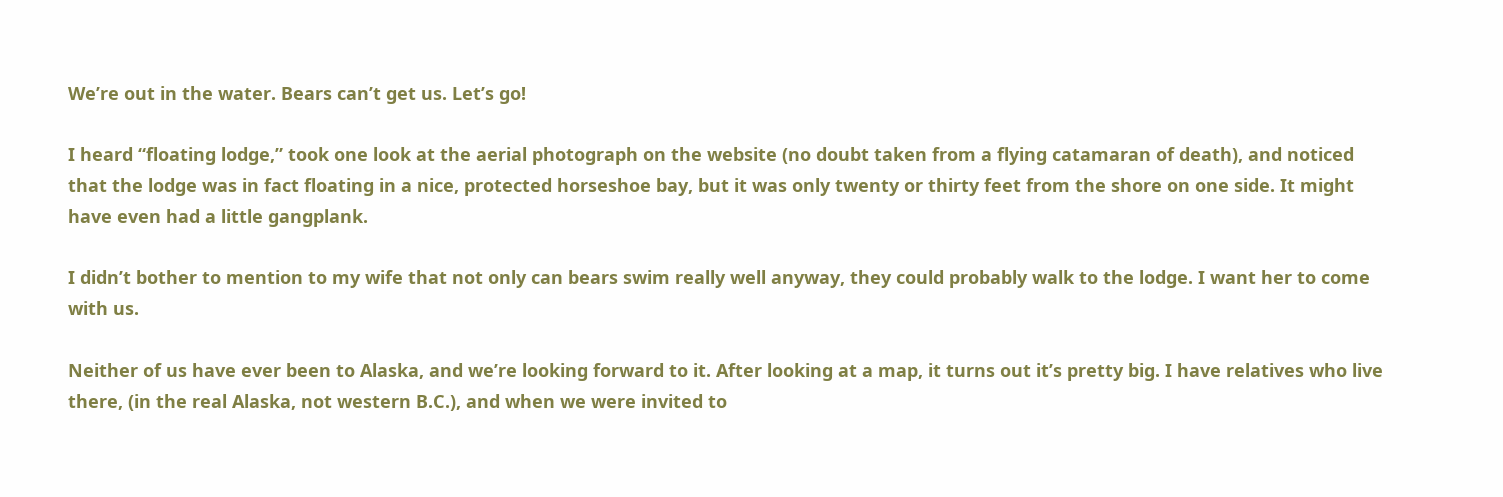We’re out in the water. Bears can’t get us. Let’s go!

I heard “floating lodge,” took one look at the aerial photograph on the website (no doubt taken from a flying catamaran of death), and noticed that the lodge was in fact floating in a nice, protected horseshoe bay, but it was only twenty or thirty feet from the shore on one side. It might have even had a little gangplank.

I didn’t bother to mention to my wife that not only can bears swim really well anyway, they could probably walk to the lodge. I want her to come with us.

Neither of us have ever been to Alaska, and we’re looking forward to it. After looking at a map, it turns out it’s pretty big. I have relatives who live there, (in the real Alaska, not western B.C.), and when we were invited to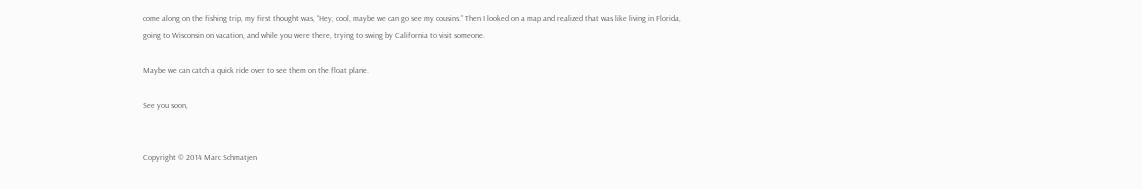come along on the fishing trip, my first thought was, “Hey, cool, maybe we can go see my cousins.” Then I looked on a map and realized that was like living in Florida, going to Wisconsin on vacation, and while you were there, trying to swing by California to visit someone.

Maybe we can catch a quick ride over to see them on the float plane.

See you soon,


Copyright © 2014 Marc Schmatjen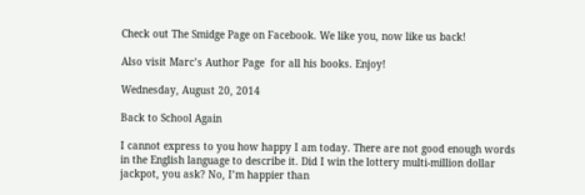Check out The Smidge Page on Facebook. We like you, now like us back!

Also visit Marc’s Author Page  for all his books. Enjoy!

Wednesday, August 20, 2014

Back to School Again

I cannot express to you how happy I am today. There are not good enough words in the English language to describe it. Did I win the lottery multi-million dollar jackpot, you ask? No, I’m happier than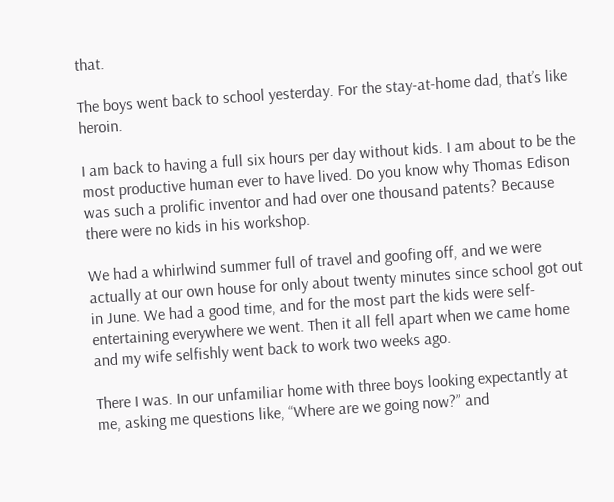that.

The boys went back to school yesterday. For the stay-at-home dad, that’s like heroin.

I am back to having a full six hours per day without kids. I am about to be the most productive human ever to have lived. Do you know why Thomas Edison was such a prolific inventor and had over one thousand patents? Because there were no kids in his workshop.

We had a whirlwind summer full of travel and goofing off, and we were actually at our own house for only about twenty minutes since school got out in June. We had a good time, and for the most part the kids were self-entertaining everywhere we went. Then it all fell apart when we came home and my wife selfishly went back to work two weeks ago.

There I was. In our unfamiliar home with three boys looking expectantly at me, asking me questions like, “Where are we going now?” and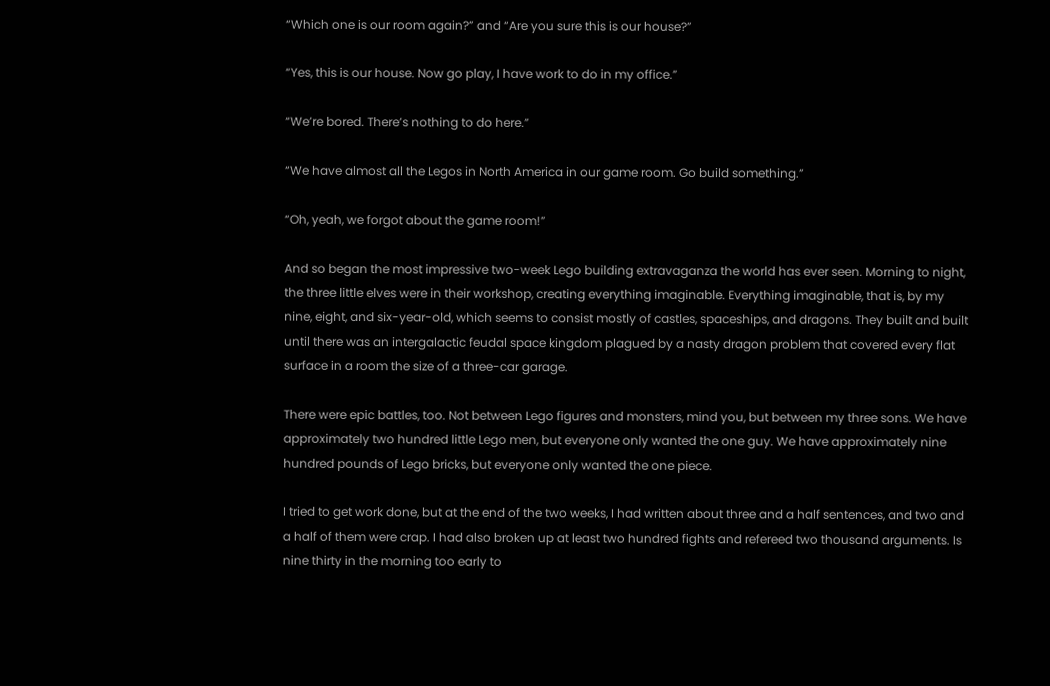“Which one is our room again?” and “Are you sure this is our house?”

“Yes, this is our house. Now go play, I have work to do in my office.”

“We’re bored. There’s nothing to do here.”

“We have almost all the Legos in North America in our game room. Go build something.”

“Oh, yeah, we forgot about the game room!”

And so began the most impressive two-week Lego building extravaganza the world has ever seen. Morning to night, the three little elves were in their workshop, creating everything imaginable. Everything imaginable, that is, by my nine, eight, and six-year-old, which seems to consist mostly of castles, spaceships, and dragons. They built and built until there was an intergalactic feudal space kingdom plagued by a nasty dragon problem that covered every flat surface in a room the size of a three-car garage.

There were epic battles, too. Not between Lego figures and monsters, mind you, but between my three sons. We have approximately two hundred little Lego men, but everyone only wanted the one guy. We have approximately nine hundred pounds of Lego bricks, but everyone only wanted the one piece.

I tried to get work done, but at the end of the two weeks, I had written about three and a half sentences, and two and a half of them were crap. I had also broken up at least two hundred fights and refereed two thousand arguments. Is nine thirty in the morning too early to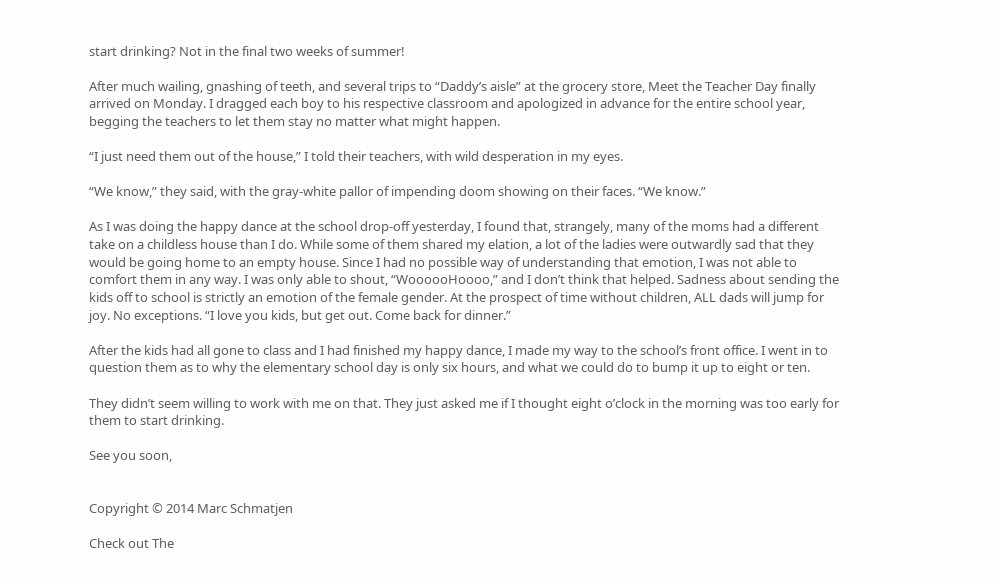start drinking? Not in the final two weeks of summer!

After much wailing, gnashing of teeth, and several trips to “Daddy’s aisle” at the grocery store, Meet the Teacher Day finally arrived on Monday. I dragged each boy to his respective classroom and apologized in advance for the entire school year, begging the teachers to let them stay no matter what might happen.

“I just need them out of the house,” I told their teachers, with wild desperation in my eyes.

“We know,” they said, with the gray-white pallor of impending doom showing on their faces. “We know.”

As I was doing the happy dance at the school drop-off yesterday, I found that, strangely, many of the moms had a different take on a childless house than I do. While some of them shared my elation, a lot of the ladies were outwardly sad that they would be going home to an empty house. Since I had no possible way of understanding that emotion, I was not able to comfort them in any way. I was only able to shout, “WoooooHoooo,” and I don’t think that helped. Sadness about sending the kids off to school is strictly an emotion of the female gender. At the prospect of time without children, ALL dads will jump for joy. No exceptions. “I love you kids, but get out. Come back for dinner.”

After the kids had all gone to class and I had finished my happy dance, I made my way to the school’s front office. I went in to question them as to why the elementary school day is only six hours, and what we could do to bump it up to eight or ten.

They didn’t seem willing to work with me on that. They just asked me if I thought eight o’clock in the morning was too early for them to start drinking.

See you soon,


Copyright © 2014 Marc Schmatjen

Check out The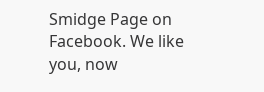Smidge Page on Facebook. We like you, now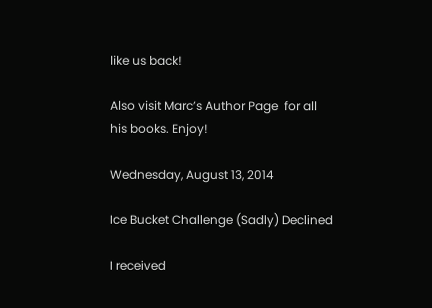like us back!

Also visit Marc’s Author Page  for all his books. Enjoy!

Wednesday, August 13, 2014

Ice Bucket Challenge (Sadly) Declined

I received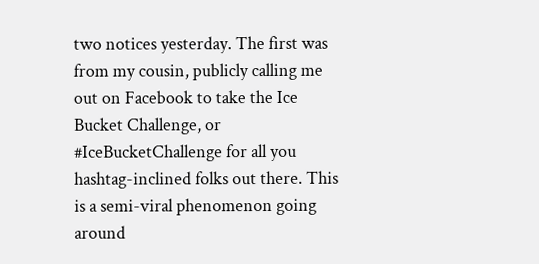two notices yesterday. The first was from my cousin, publicly calling me out on Facebook to take the Ice Bucket Challenge, or #IceBucketChallenge for all you hashtag-inclined folks out there. This is a semi-viral phenomenon going around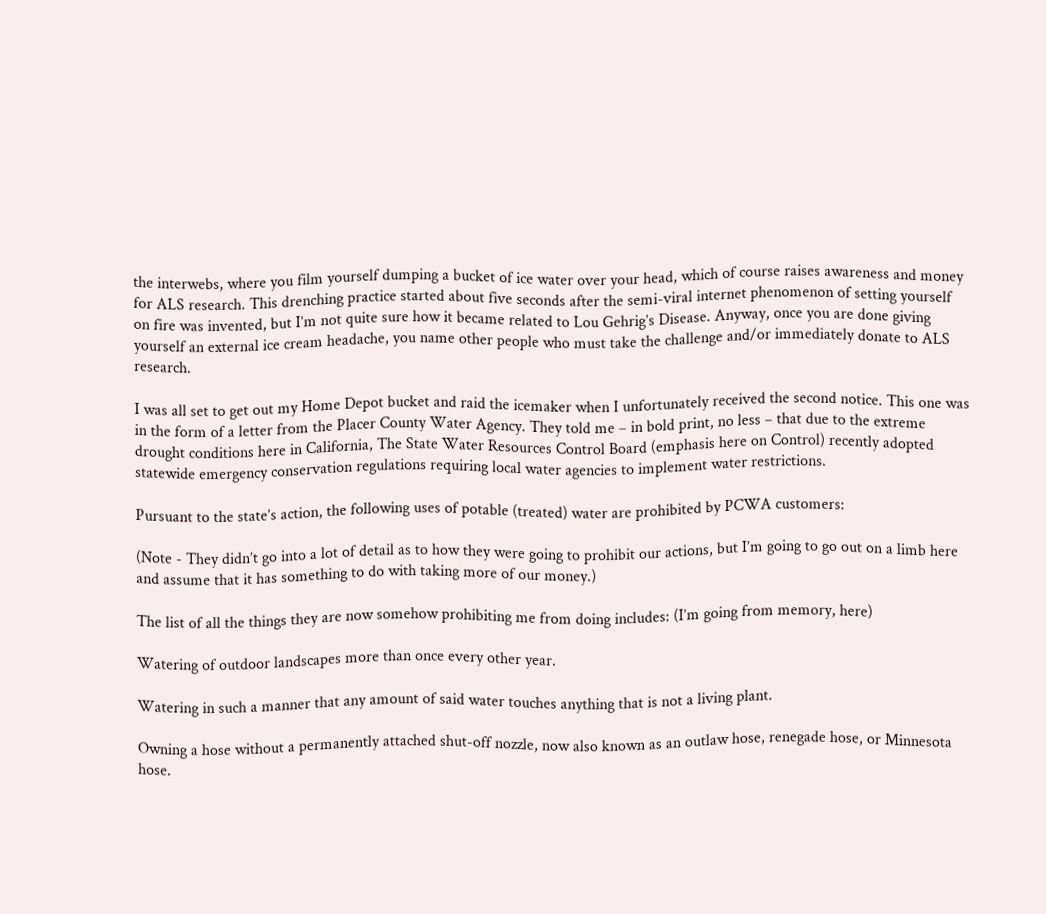the interwebs, where you film yourself dumping a bucket of ice water over your head, which of course raises awareness and money for ALS research. This drenching practice started about five seconds after the semi-viral internet phenomenon of setting yourself on fire was invented, but I’m not quite sure how it became related to Lou Gehrig’s Disease. Anyway, once you are done giving yourself an external ice cream headache, you name other people who must take the challenge and/or immediately donate to ALS research.

I was all set to get out my Home Depot bucket and raid the icemaker when I unfortunately received the second notice. This one was in the form of a letter from the Placer County Water Agency. They told me – in bold print, no less – that due to the extreme drought conditions here in California, The State Water Resources Control Board (emphasis here on Control) recently adopted statewide emergency conservation regulations requiring local water agencies to implement water restrictions.

Pursuant to the state’s action, the following uses of potable (treated) water are prohibited by PCWA customers:

(Note - They didn’t go into a lot of detail as to how they were going to prohibit our actions, but I’m going to go out on a limb here and assume that it has something to do with taking more of our money.)

The list of all the things they are now somehow prohibiting me from doing includes: (I’m going from memory, here)

Watering of outdoor landscapes more than once every other year.

Watering in such a manner that any amount of said water touches anything that is not a living plant.

Owning a hose without a permanently attached shut-off nozzle, now also known as an outlaw hose, renegade hose, or Minnesota hose.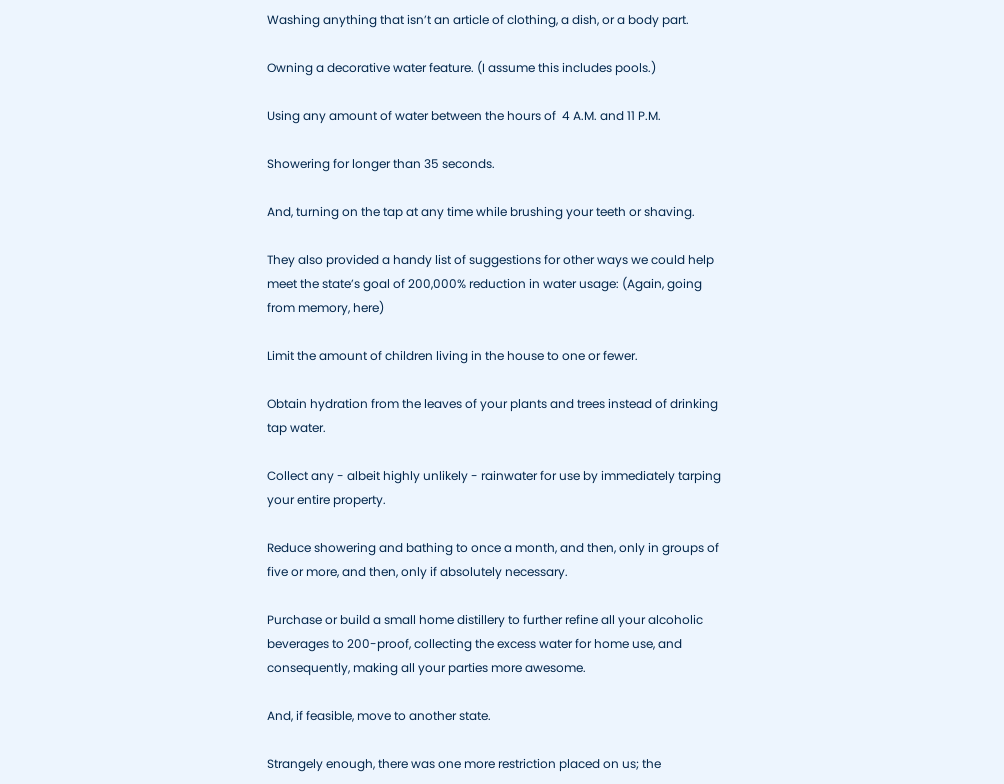Washing anything that isn’t an article of clothing, a dish, or a body part.

Owning a decorative water feature. (I assume this includes pools.)

Using any amount of water between the hours of  4 A.M. and 11 P.M.

Showering for longer than 35 seconds.

And, turning on the tap at any time while brushing your teeth or shaving.

They also provided a handy list of suggestions for other ways we could help meet the state’s goal of 200,000% reduction in water usage: (Again, going from memory, here)

Limit the amount of children living in the house to one or fewer.

Obtain hydration from the leaves of your plants and trees instead of drinking tap water.

Collect any - albeit highly unlikely - rainwater for use by immediately tarping your entire property.

Reduce showering and bathing to once a month, and then, only in groups of five or more, and then, only if absolutely necessary.

Purchase or build a small home distillery to further refine all your alcoholic beverages to 200-proof, collecting the excess water for home use, and consequently, making all your parties more awesome.

And, if feasible, move to another state.

Strangely enough, there was one more restriction placed on us; the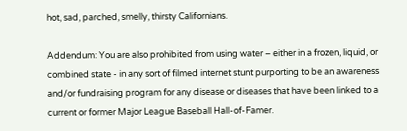hot, sad, parched, smelly, thirsty Californians.

Addendum: You are also prohibited from using water – either in a frozen, liquid, or combined state - in any sort of filmed internet stunt purporting to be an awareness and/or fundraising program for any disease or diseases that have been linked to a current or former Major League Baseball Hall-of-Famer.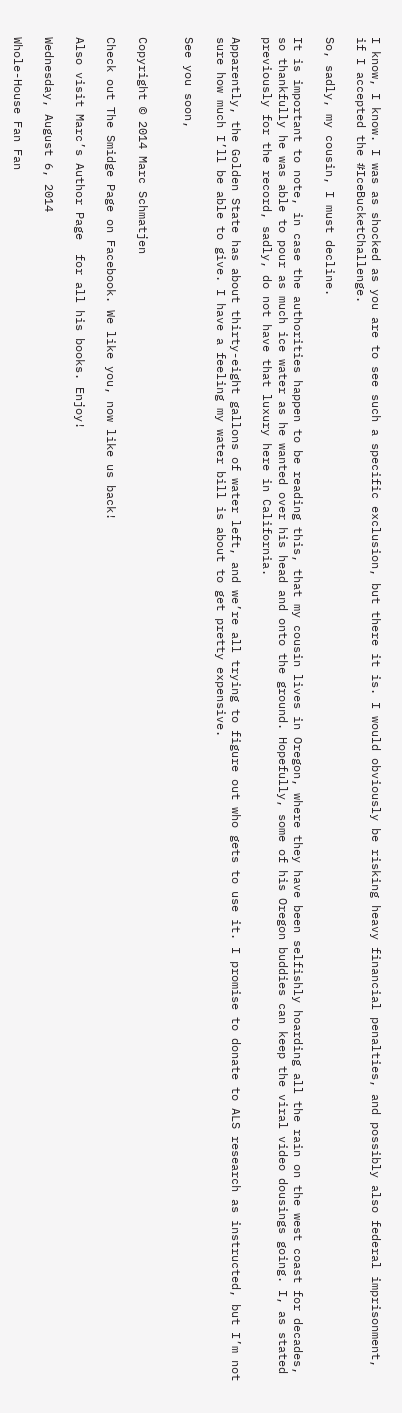I know, I know. I was as shocked as you are to see such a specific exclusion, but there it is. I would obviously be risking heavy financial penalties, and possibly also federal imprisonment, if I accepted the #IceBucketChallenge.

So, sadly, my cousin, I must decline.

It is important to note, in case the authorities happen to be reading this, that my cousin lives in Oregon, where they have been selfishly hoarding all the rain on the west coast for decades, so thankfully he was able to pour as much ice water as he wanted over his head and onto the ground. Hopefully, some of his Oregon buddies can keep the viral video dousings going. I, as stated previously for the record, sadly, do not have that luxury here in California.

Apparently, the Golden State has about thirty-eight gallons of water left, and we’re all trying to figure out who gets to use it. I promise to donate to ALS research as instructed, but I’m not sure how much I’ll be able to give. I have a feeling my water bill is about to get pretty expensive.

See you soon,


Copyright © 2014 Marc Schmatjen

Check out The Smidge Page on Facebook. We like you, now like us back!

Also visit Marc’s Author Page  for all his books. Enjoy!

Wednesday, August 6, 2014

Whole-House Fan Fan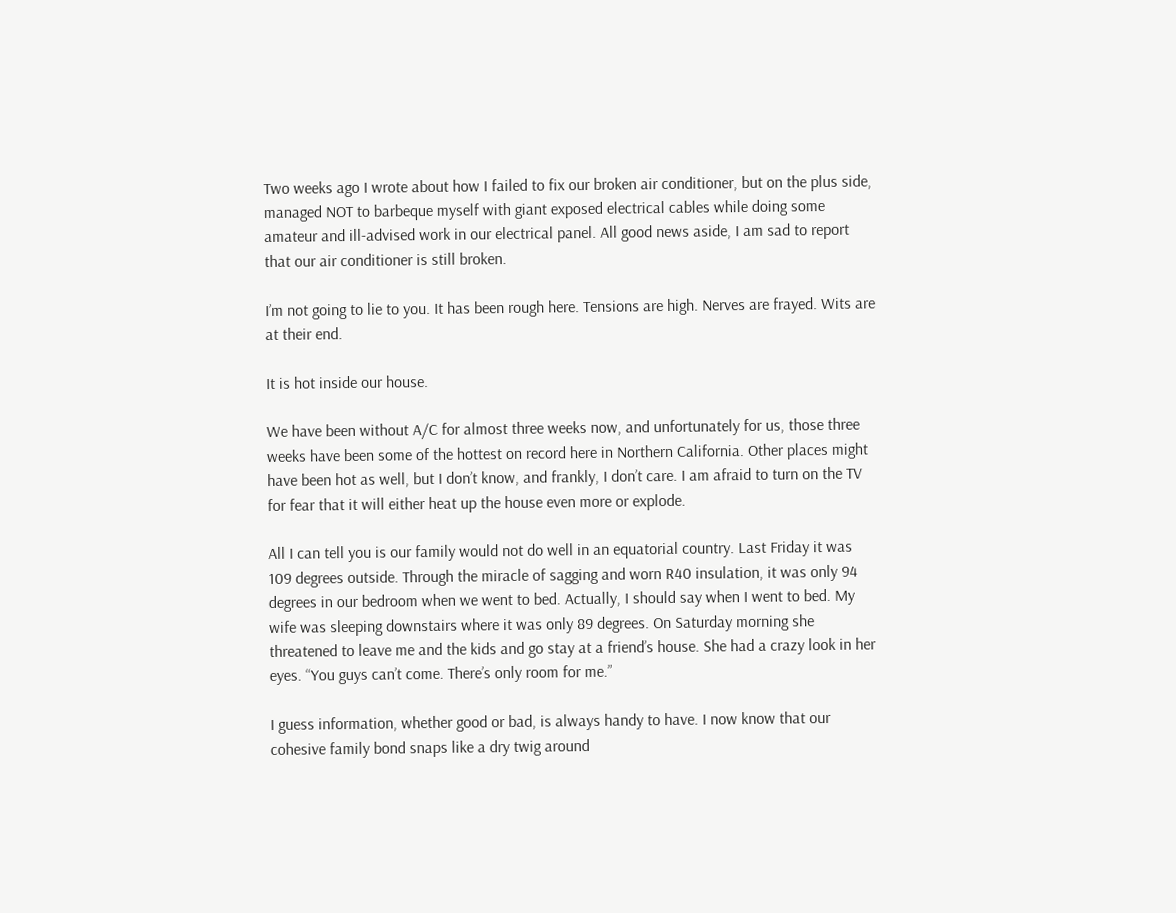Two weeks ago I wrote about how I failed to fix our broken air conditioner, but on the plus side, managed NOT to barbeque myself with giant exposed electrical cables while doing some amateur and ill-advised work in our electrical panel. All good news aside, I am sad to report that our air conditioner is still broken.

I’m not going to lie to you. It has been rough here. Tensions are high. Nerves are frayed. Wits are at their end.

It is hot inside our house.

We have been without A/C for almost three weeks now, and unfortunately for us, those three weeks have been some of the hottest on record here in Northern California. Other places might have been hot as well, but I don’t know, and frankly, I don’t care. I am afraid to turn on the TV for fear that it will either heat up the house even more or explode.

All I can tell you is our family would not do well in an equatorial country. Last Friday it was 109 degrees outside. Through the miracle of sagging and worn R40 insulation, it was only 94 degrees in our bedroom when we went to bed. Actually, I should say when I went to bed. My wife was sleeping downstairs where it was only 89 degrees. On Saturday morning she threatened to leave me and the kids and go stay at a friend’s house. She had a crazy look in her eyes. “You guys can’t come. There’s only room for me.”

I guess information, whether good or bad, is always handy to have. I now know that our cohesive family bond snaps like a dry twig around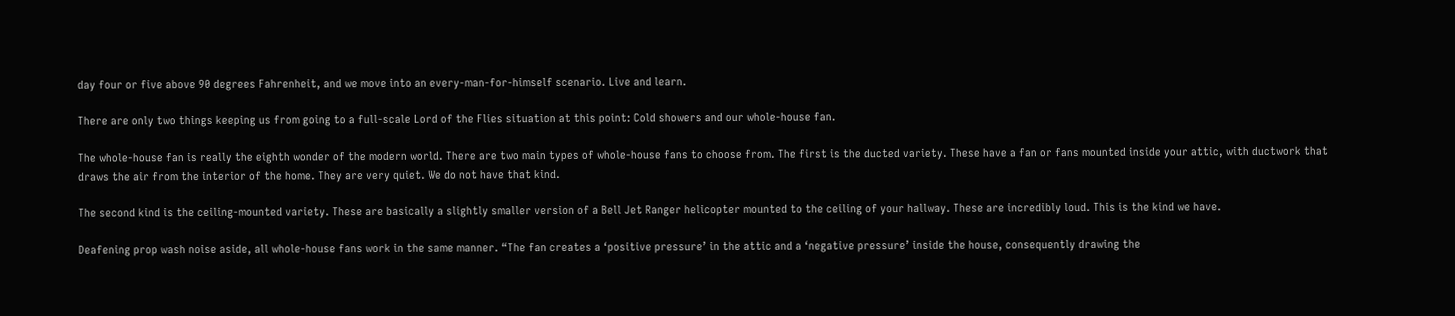day four or five above 90 degrees Fahrenheit, and we move into an every-man-for-himself scenario. Live and learn.

There are only two things keeping us from going to a full-scale Lord of the Flies situation at this point: Cold showers and our whole-house fan.

The whole-house fan is really the eighth wonder of the modern world. There are two main types of whole-house fans to choose from. The first is the ducted variety. These have a fan or fans mounted inside your attic, with ductwork that draws the air from the interior of the home. They are very quiet. We do not have that kind.

The second kind is the ceiling-mounted variety. These are basically a slightly smaller version of a Bell Jet Ranger helicopter mounted to the ceiling of your hallway. These are incredibly loud. This is the kind we have.

Deafening prop wash noise aside, all whole-house fans work in the same manner. “The fan creates a ‘positive pressure’ in the attic and a ‘negative pressure’ inside the house, consequently drawing the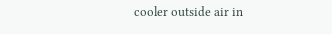cooler outside air in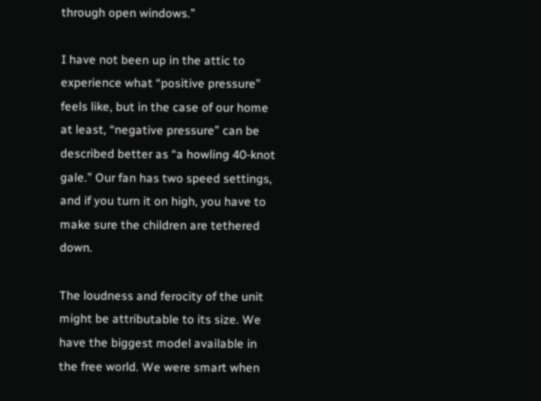through open windows.”

I have not been up in the attic to experience what “positive pressure” feels like, but in the case of our home at least, “negative pressure” can be described better as “a howling 40-knot gale.” Our fan has two speed settings, and if you turn it on high, you have to make sure the children are tethered down.

The loudness and ferocity of the unit might be attributable to its size. We have the biggest model available in the free world. We were smart when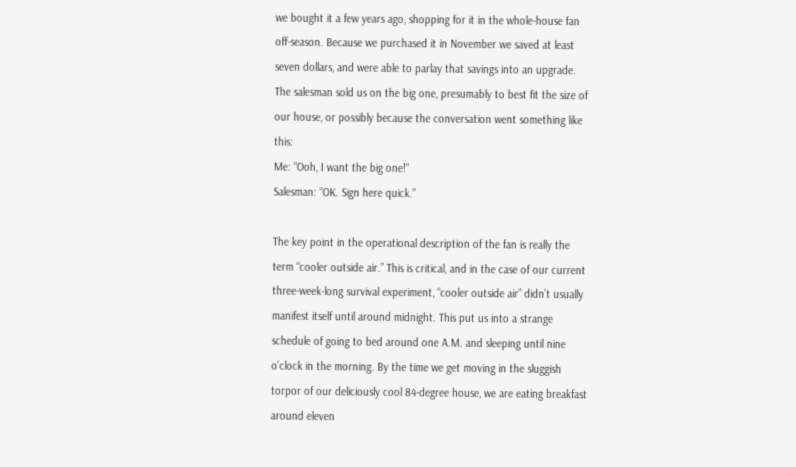we bought it a few years ago, shopping for it in the whole-house fan off-season. Because we purchased it in November we saved at least seven dollars, and were able to parlay that savings into an upgrade. The salesman sold us on the big one, presumably to best fit the size of our house, or possibly because the conversation went something like this:
Me: “Ooh, I want the big one!”
Salesman: “OK. Sign here quick.”

The key point in the operational description of the fan is really the term “cooler outside air.” This is critical, and in the case of our current three-week-long survival experiment, “cooler outside air” didn’t usually manifest itself until around midnight. This put us into a strange schedule of going to bed around one A.M. and sleeping until nine o’clock in the morning. By the time we get moving in the sluggish torpor of our deliciously cool 84-degree house, we are eating breakfast around eleven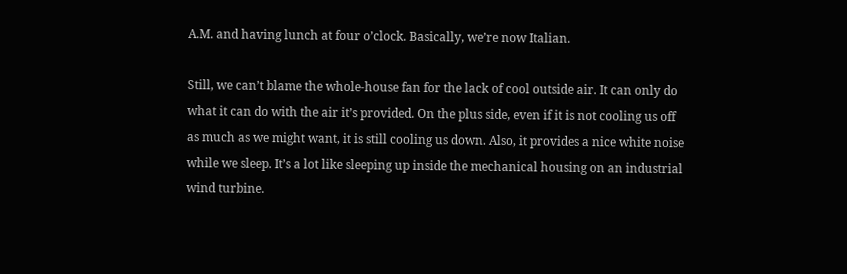A.M. and having lunch at four o’clock. Basically, we’re now Italian.

Still, we can’t blame the whole-house fan for the lack of cool outside air. It can only do what it can do with the air it’s provided. On the plus side, even if it is not cooling us off as much as we might want, it is still cooling us down. Also, it provides a nice white noise while we sleep. It’s a lot like sleeping up inside the mechanical housing on an industrial wind turbine.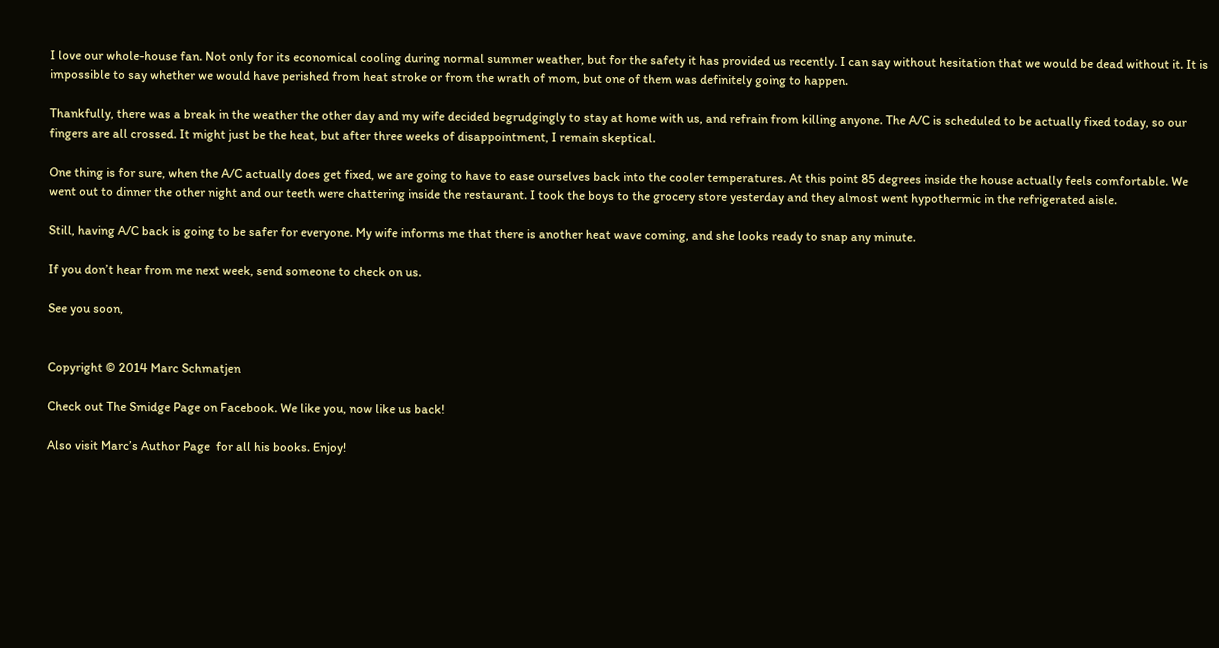I love our whole-house fan. Not only for its economical cooling during normal summer weather, but for the safety it has provided us recently. I can say without hesitation that we would be dead without it. It is impossible to say whether we would have perished from heat stroke or from the wrath of mom, but one of them was definitely going to happen.

Thankfully, there was a break in the weather the other day and my wife decided begrudgingly to stay at home with us, and refrain from killing anyone. The A/C is scheduled to be actually fixed today, so our fingers are all crossed. It might just be the heat, but after three weeks of disappointment, I remain skeptical.

One thing is for sure, when the A/C actually does get fixed, we are going to have to ease ourselves back into the cooler temperatures. At this point 85 degrees inside the house actually feels comfortable. We went out to dinner the other night and our teeth were chattering inside the restaurant. I took the boys to the grocery store yesterday and they almost went hypothermic in the refrigerated aisle.

Still, having A/C back is going to be safer for everyone. My wife informs me that there is another heat wave coming, and she looks ready to snap any minute.

If you don’t hear from me next week, send someone to check on us.

See you soon,


Copyright © 2014 Marc Schmatjen

Check out The Smidge Page on Facebook. We like you, now like us back!

Also visit Marc’s Author Page  for all his books. Enjoy!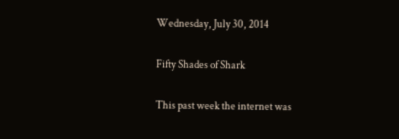Wednesday, July 30, 2014

Fifty Shades of Shark

This past week the internet was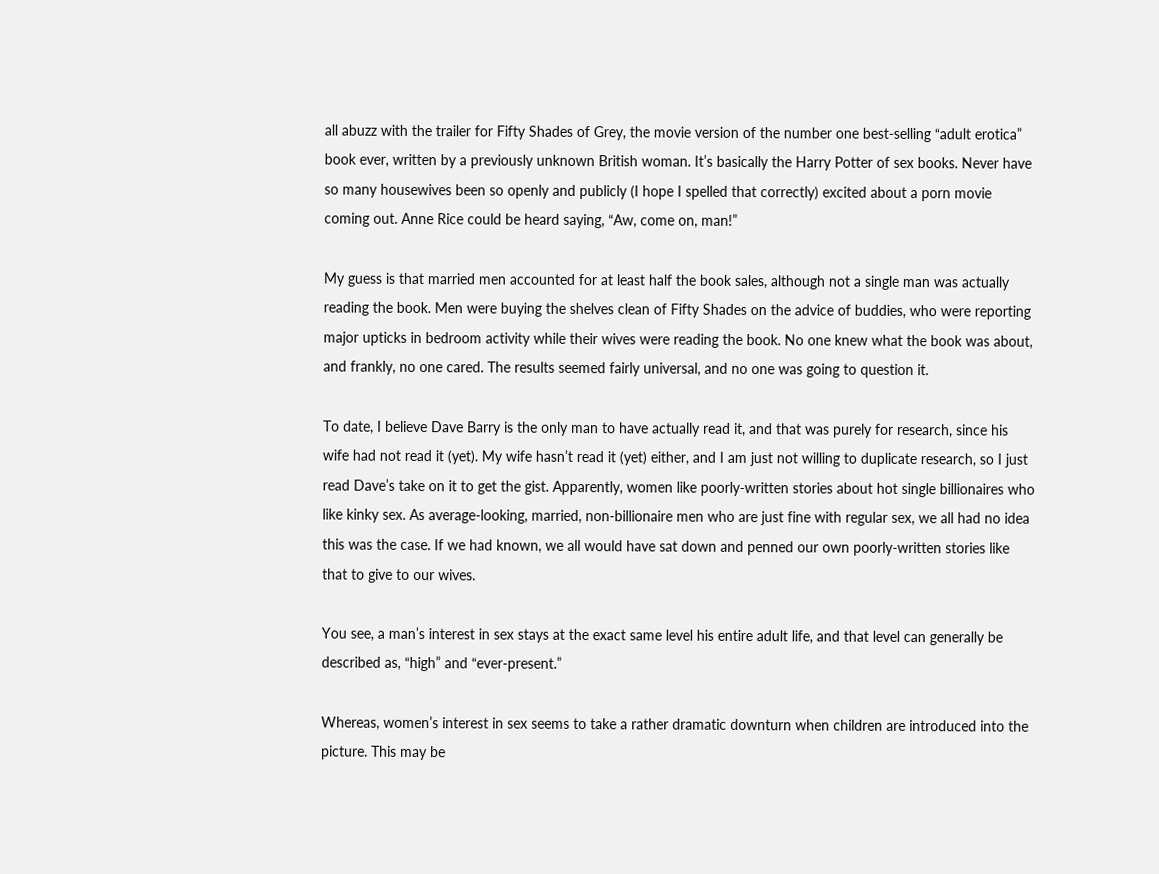all abuzz with the trailer for Fifty Shades of Grey, the movie version of the number one best-selling “adult erotica” book ever, written by a previously unknown British woman. It’s basically the Harry Potter of sex books. Never have so many housewives been so openly and publicly (I hope I spelled that correctly) excited about a porn movie coming out. Anne Rice could be heard saying, “Aw, come on, man!”

My guess is that married men accounted for at least half the book sales, although not a single man was actually reading the book. Men were buying the shelves clean of Fifty Shades on the advice of buddies, who were reporting major upticks in bedroom activity while their wives were reading the book. No one knew what the book was about, and frankly, no one cared. The results seemed fairly universal, and no one was going to question it.

To date, I believe Dave Barry is the only man to have actually read it, and that was purely for research, since his wife had not read it (yet). My wife hasn’t read it (yet) either, and I am just not willing to duplicate research, so I just read Dave’s take on it to get the gist. Apparently, women like poorly-written stories about hot single billionaires who like kinky sex. As average-looking, married, non-billionaire men who are just fine with regular sex, we all had no idea this was the case. If we had known, we all would have sat down and penned our own poorly-written stories like that to give to our wives.

You see, a man’s interest in sex stays at the exact same level his entire adult life, and that level can generally be described as, “high” and “ever-present.”

Whereas, women’s interest in sex seems to take a rather dramatic downturn when children are introduced into the picture. This may be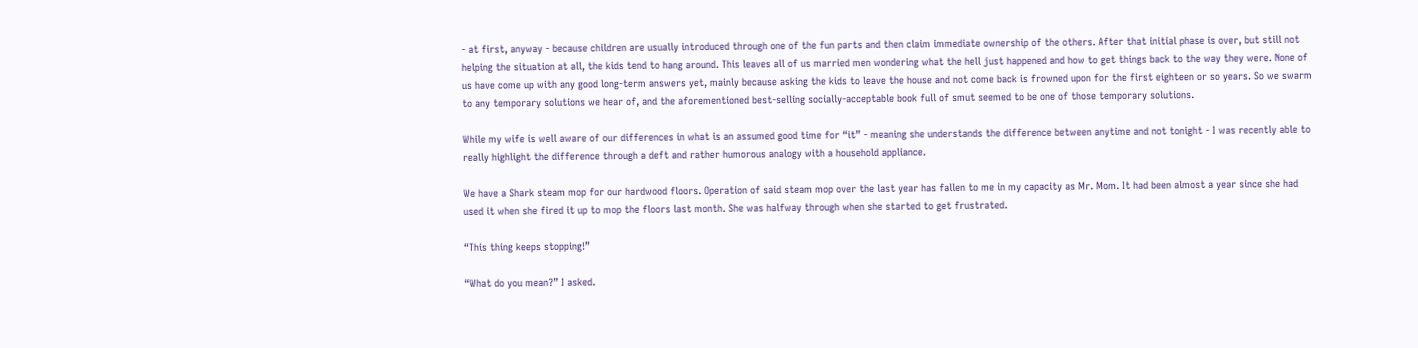- at first, anyway - because children are usually introduced through one of the fun parts and then claim immediate ownership of the others. After that initial phase is over, but still not helping the situation at all, the kids tend to hang around. This leaves all of us married men wondering what the hell just happened and how to get things back to the way they were. None of us have come up with any good long-term answers yet, mainly because asking the kids to leave the house and not come back is frowned upon for the first eighteen or so years. So we swarm to any temporary solutions we hear of, and the aforementioned best-selling socially-acceptable book full of smut seemed to be one of those temporary solutions.

While my wife is well aware of our differences in what is an assumed good time for “it” - meaning she understands the difference between anytime and not tonight - I was recently able to really highlight the difference through a deft and rather humorous analogy with a household appliance.

We have a Shark steam mop for our hardwood floors. Operation of said steam mop over the last year has fallen to me in my capacity as Mr. Mom. It had been almost a year since she had used it when she fired it up to mop the floors last month. She was halfway through when she started to get frustrated.

“This thing keeps stopping!”

“What do you mean?” I asked.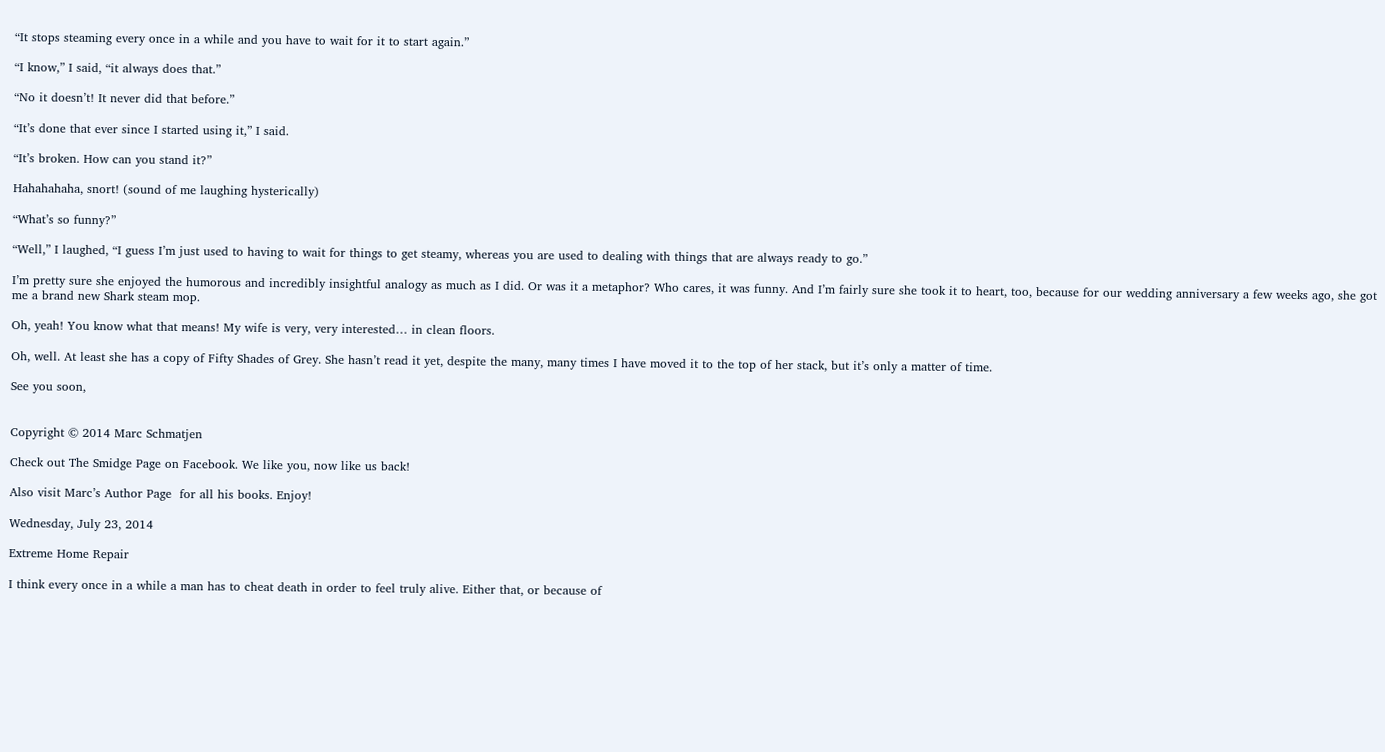“It stops steaming every once in a while and you have to wait for it to start again.”

“I know,” I said, “it always does that.”

“No it doesn’t! It never did that before.”

“It’s done that ever since I started using it,” I said.

“It’s broken. How can you stand it?”

Hahahahaha, snort! (sound of me laughing hysterically)

“What’s so funny?”

“Well,” I laughed, “I guess I’m just used to having to wait for things to get steamy, whereas you are used to dealing with things that are always ready to go.”

I’m pretty sure she enjoyed the humorous and incredibly insightful analogy as much as I did. Or was it a metaphor? Who cares, it was funny. And I’m fairly sure she took it to heart, too, because for our wedding anniversary a few weeks ago, she got me a brand new Shark steam mop.

Oh, yeah! You know what that means! My wife is very, very interested… in clean floors.

Oh, well. At least she has a copy of Fifty Shades of Grey. She hasn’t read it yet, despite the many, many times I have moved it to the top of her stack, but it’s only a matter of time.

See you soon,


Copyright © 2014 Marc Schmatjen

Check out The Smidge Page on Facebook. We like you, now like us back!

Also visit Marc’s Author Page  for all his books. Enjoy!

Wednesday, July 23, 2014

Extreme Home Repair

I think every once in a while a man has to cheat death in order to feel truly alive. Either that, or because of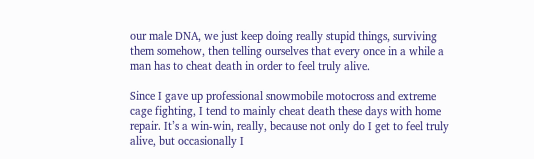our male DNA, we just keep doing really stupid things, surviving them somehow, then telling ourselves that every once in a while a man has to cheat death in order to feel truly alive.

Since I gave up professional snowmobile motocross and extreme cage fighting, I tend to mainly cheat death these days with home repair. It’s a win-win, really, because not only do I get to feel truly alive, but occasionally I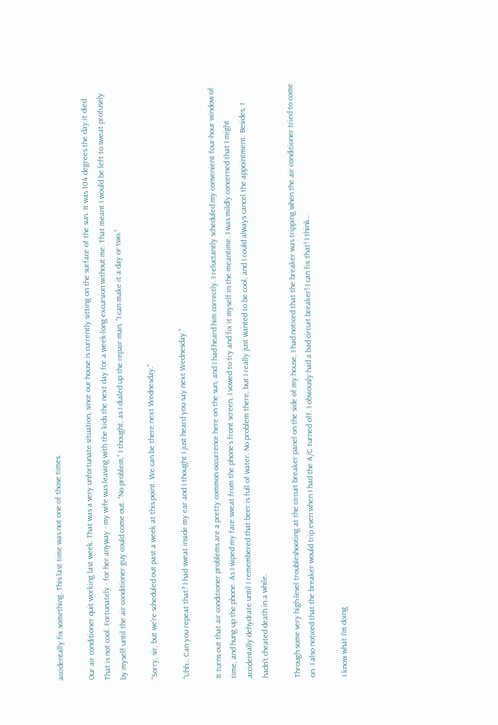accidentally fix something. This last time was not one of those times.

Our air conditioner quit working last week. That was a very unfortunate situation, since our house is currently sitting on the surface of the sun. It was 104 degrees the day it died. That is not cool. Fortunately - for her anyway - my wife was leaving with the kids the next day for a week-long excursion without me. That meant I would be left to sweat profusely by myself until the air conditioner guy could come out. “No problem,” I thought, as I dialed up the repair man, “I can make it a day or two.”

“Sorry, sir, but we’re scheduled out past a week at this point. We can be there next Wednesday.”

“Uhh… Can you repeat that? I had sweat inside my ear and I thought I just heard you say next Wednesday.”

It turns out that air conditioner problems are a pretty common occurrence here on the sun, and I had heard him correctly. I reluctantly scheduled my convenient four-hour window of time, and hung up the phone. As I wiped my face sweat from the phone’s front screen, I vowed to try and fix it myself in the meantime. I was mildly concerned that I might accidentally dehydrate until I remembered that beer is full of water. No problem there, but I really just wanted to be cool, and I could always cancel the appointment. Besides, I hadn’t cheated death in a while.

Through some very high-level troubleshooting at the circuit breaker panel on the side of my house, I had noticed that the breaker was tripping when the air conditioner tried to come on. I also noticed that the breaker would trip even when I had the A/C turned off. I obviously had a bad circuit breaker! I can fix that! I think…

I know what I’m doing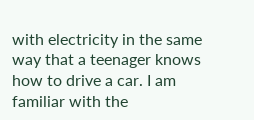with electricity in the same way that a teenager knows how to drive a car. I am familiar with the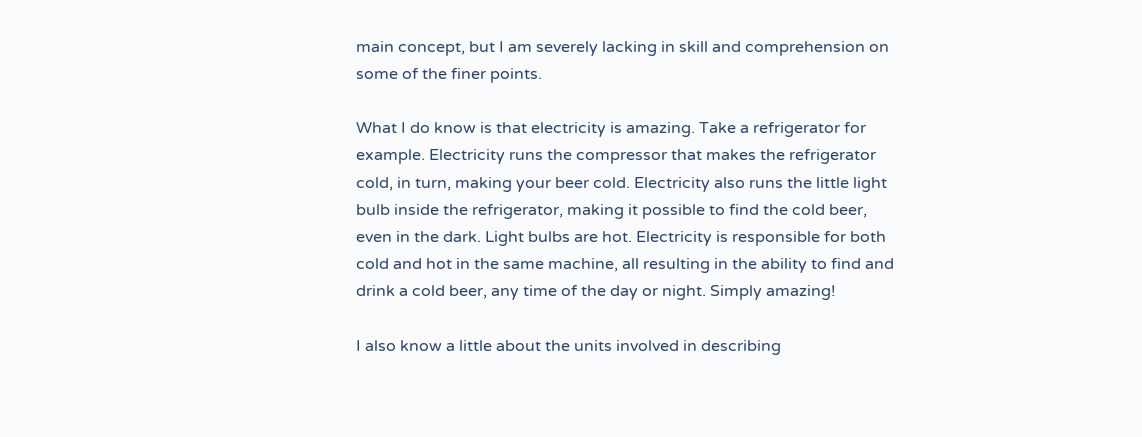main concept, but I am severely lacking in skill and comprehension on some of the finer points.

What I do know is that electricity is amazing. Take a refrigerator for example. Electricity runs the compressor that makes the refrigerator cold, in turn, making your beer cold. Electricity also runs the little light bulb inside the refrigerator, making it possible to find the cold beer, even in the dark. Light bulbs are hot. Electricity is responsible for both cold and hot in the same machine, all resulting in the ability to find and drink a cold beer, any time of the day or night. Simply amazing!

I also know a little about the units involved in describing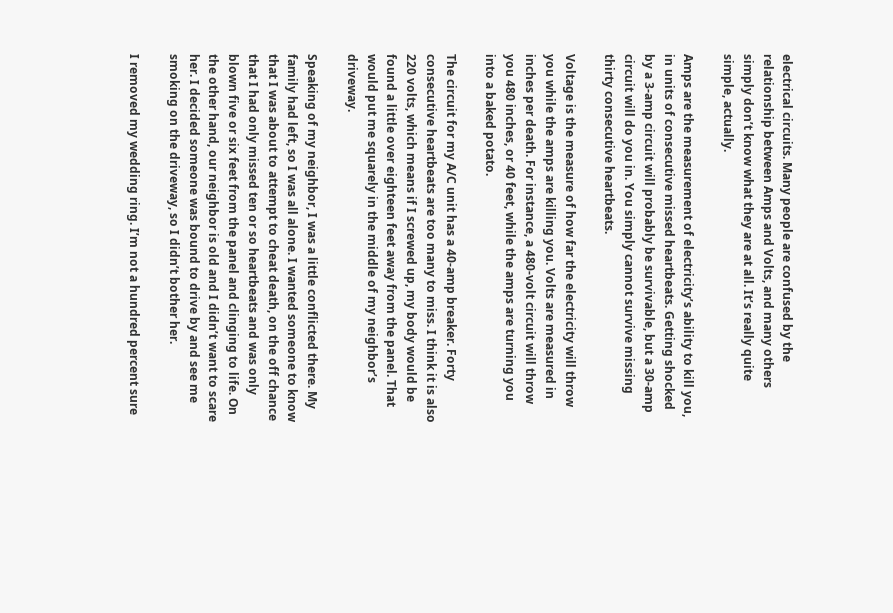electrical circuits. Many people are confused by the relationship between Amps and Volts, and many others simply don’t know what they are at all. It’s really quite simple, actually.

Amps are the measurement of electricity’s ability to kill you, in units of consecutive missed heartbeats. Getting shocked by a 3-amp circuit will probably be survivable, but a 30-amp circuit will do you in. You simply cannot survive missing thirty consecutive heartbeats.

Voltage is the measure of how far the electricity will throw you while the amps are killing you. Volts are measured in inches per death. For instance, a 480-volt circuit will throw you 480 inches, or 40 feet, while the amps are turning you into a baked potato.

The circuit for my A/C unit has a 40-amp breaker. Forty consecutive heartbeats are too many to miss. I think it is also 220 volts, which means if I screwed up, my body would be found a little over eighteen feet away from the panel. That would put me squarely in the middle of my neighbor’s driveway.

Speaking of my neighbor, I was a little conflicted there. My family had left, so I was all alone. I wanted someone to know that I was about to attempt to cheat death, on the off chance that I had only missed ten or so heartbeats and was only blown five or six feet from the panel and clinging to life. On the other hand, our neighbor is old and I didn’t want to scare her. I decided someone was bound to drive by and see me smoking on the driveway, so I didn’t bother her.

I removed my wedding ring. I’m not a hundred percent sure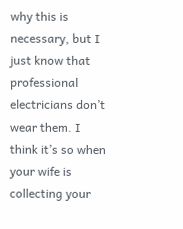why this is necessary, but I just know that professional electricians don’t wear them. I think it’s so when your wife is collecting your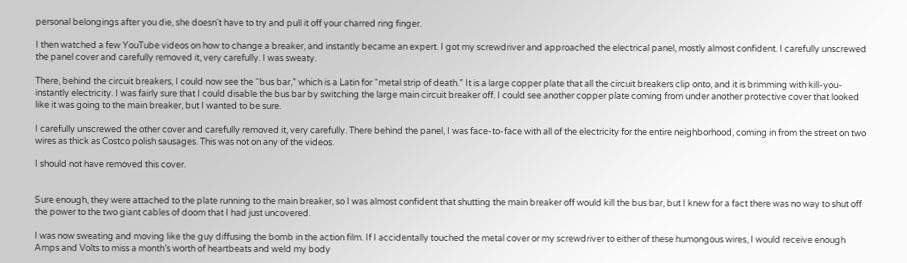personal belongings after you die, she doesn't have to try and pull it off your charred ring finger.

I then watched a few YouTube videos on how to change a breaker, and instantly became an expert. I got my screwdriver and approached the electrical panel, mostly almost confident. I carefully unscrewed the panel cover and carefully removed it, very carefully. I was sweaty.

There, behind the circuit breakers, I could now see the “bus bar,” which is a Latin for “metal strip of death.” It is a large copper plate that all the circuit breakers clip onto, and it is brimming with kill-you-instantly electricity. I was fairly sure that I could disable the bus bar by switching the large main circuit breaker off. I could see another copper plate coming from under another protective cover that looked like it was going to the main breaker, but I wanted to be sure.

I carefully unscrewed the other cover and carefully removed it, very carefully. There behind the panel, I was face-to-face with all of the electricity for the entire neighborhood, coming in from the street on two wires as thick as Costco polish sausages. This was not on any of the videos.

I should not have removed this cover.


Sure enough, they were attached to the plate running to the main breaker, so I was almost confident that shutting the main breaker off would kill the bus bar, but I knew for a fact there was no way to shut off the power to the two giant cables of doom that I had just uncovered.

I was now sweating and moving like the guy diffusing the bomb in the action film. If I accidentally touched the metal cover or my screwdriver to either of these humongous wires, I would receive enough Amps and Volts to miss a month’s worth of heartbeats and weld my body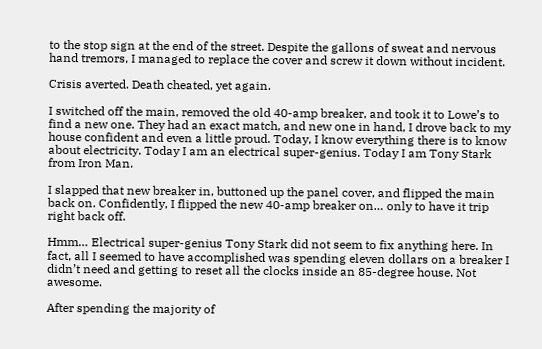to the stop sign at the end of the street. Despite the gallons of sweat and nervous hand tremors, I managed to replace the cover and screw it down without incident.

Crisis averted. Death cheated, yet again.

I switched off the main, removed the old 40-amp breaker, and took it to Lowe’s to find a new one. They had an exact match, and new one in hand, I drove back to my house confident and even a little proud. Today, I know everything there is to know about electricity. Today I am an electrical super-genius. Today I am Tony Stark from Iron Man.

I slapped that new breaker in, buttoned up the panel cover, and flipped the main back on. Confidently, I flipped the new 40-amp breaker on… only to have it trip right back off.

Hmm… Electrical super-genius Tony Stark did not seem to fix anything here. In fact, all I seemed to have accomplished was spending eleven dollars on a breaker I didn’t need and getting to reset all the clocks inside an 85-degree house. Not awesome.

After spending the majority of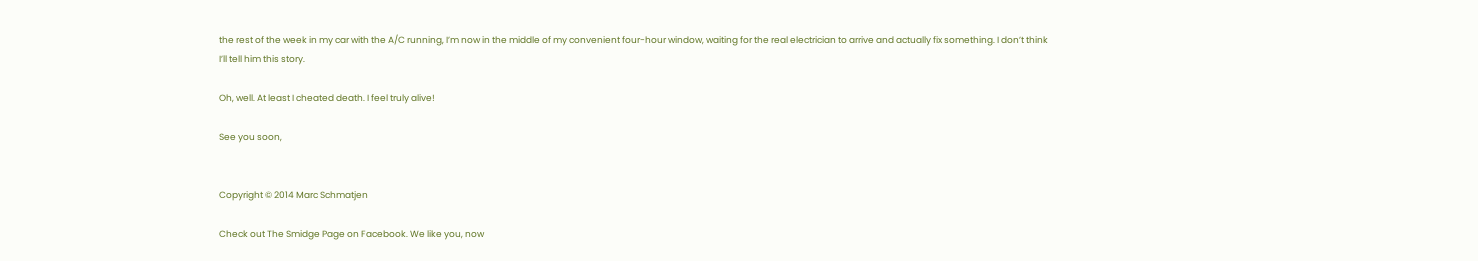the rest of the week in my car with the A/C running, I’m now in the middle of my convenient four-hour window, waiting for the real electrician to arrive and actually fix something. I don’t think I’ll tell him this story.

Oh, well. At least I cheated death. I feel truly alive!

See you soon,


Copyright © 2014 Marc Schmatjen

Check out The Smidge Page on Facebook. We like you, now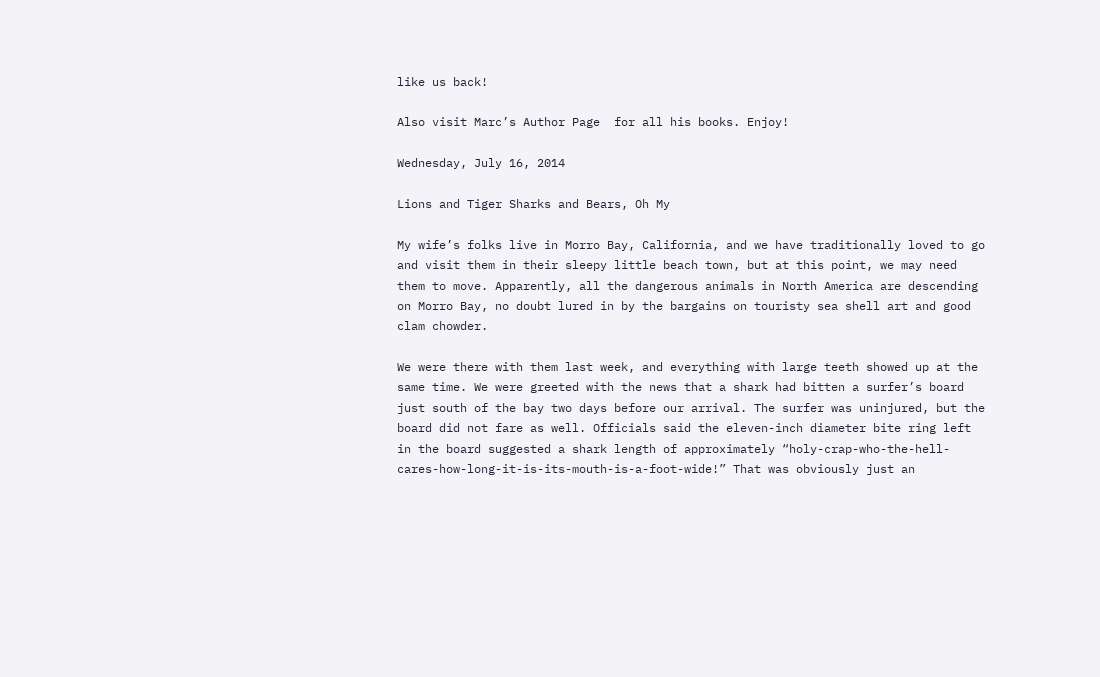like us back!

Also visit Marc’s Author Page  for all his books. Enjoy!

Wednesday, July 16, 2014

Lions and Tiger Sharks and Bears, Oh My

My wife’s folks live in Morro Bay, California, and we have traditionally loved to go and visit them in their sleepy little beach town, but at this point, we may need them to move. Apparently, all the dangerous animals in North America are descending on Morro Bay, no doubt lured in by the bargains on touristy sea shell art and good clam chowder.

We were there with them last week, and everything with large teeth showed up at the same time. We were greeted with the news that a shark had bitten a surfer’s board just south of the bay two days before our arrival. The surfer was uninjured, but the board did not fare as well. Officials said the eleven-inch diameter bite ring left in the board suggested a shark length of approximately “holy-crap-who-the-hell-cares-how-long-it-is-its-mouth-is-a-foot-wide!” That was obviously just an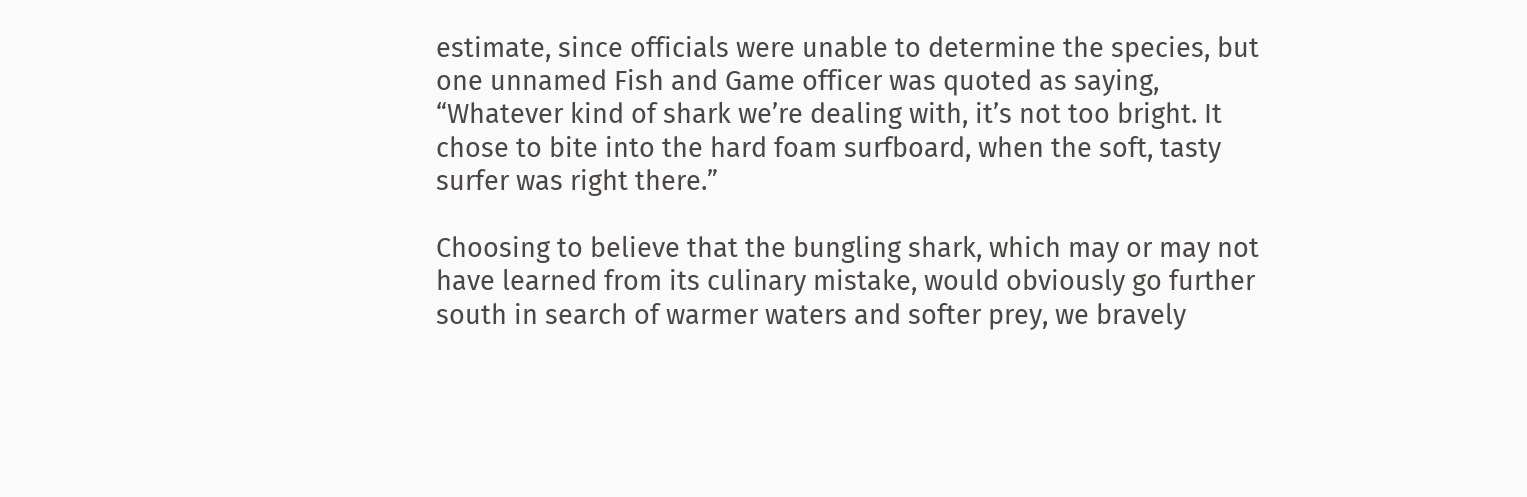estimate, since officials were unable to determine the species, but one unnamed Fish and Game officer was quoted as saying, “Whatever kind of shark we’re dealing with, it’s not too bright. It chose to bite into the hard foam surfboard, when the soft, tasty surfer was right there.”

Choosing to believe that the bungling shark, which may or may not have learned from its culinary mistake, would obviously go further south in search of warmer waters and softer prey, we bravely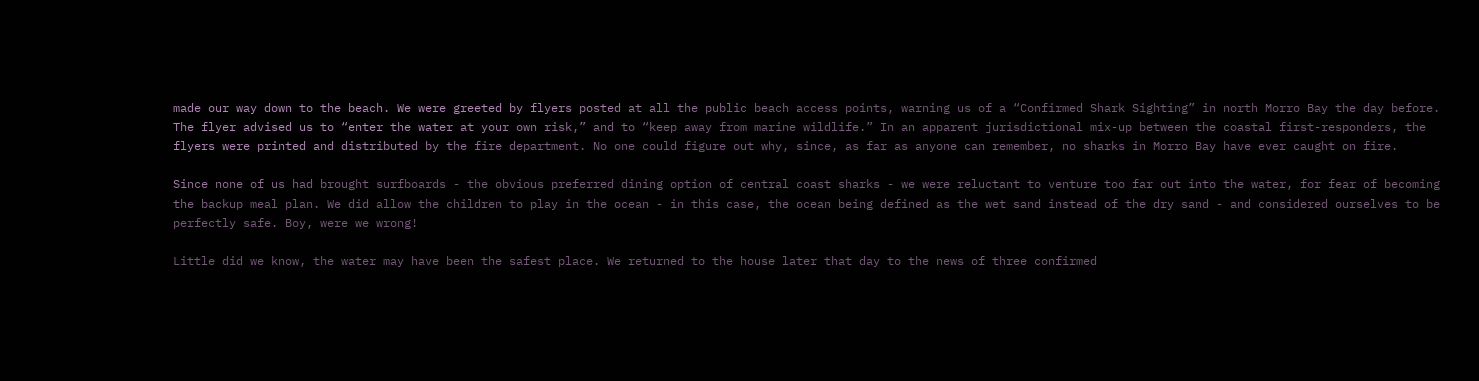made our way down to the beach. We were greeted by flyers posted at all the public beach access points, warning us of a “Confirmed Shark Sighting” in north Morro Bay the day before. The flyer advised us to “enter the water at your own risk,” and to “keep away from marine wildlife.” In an apparent jurisdictional mix-up between the coastal first-responders, the flyers were printed and distributed by the fire department. No one could figure out why, since, as far as anyone can remember, no sharks in Morro Bay have ever caught on fire.

Since none of us had brought surfboards - the obvious preferred dining option of central coast sharks - we were reluctant to venture too far out into the water, for fear of becoming the backup meal plan. We did allow the children to play in the ocean - in this case, the ocean being defined as the wet sand instead of the dry sand - and considered ourselves to be perfectly safe. Boy, were we wrong!

Little did we know, the water may have been the safest place. We returned to the house later that day to the news of three confirmed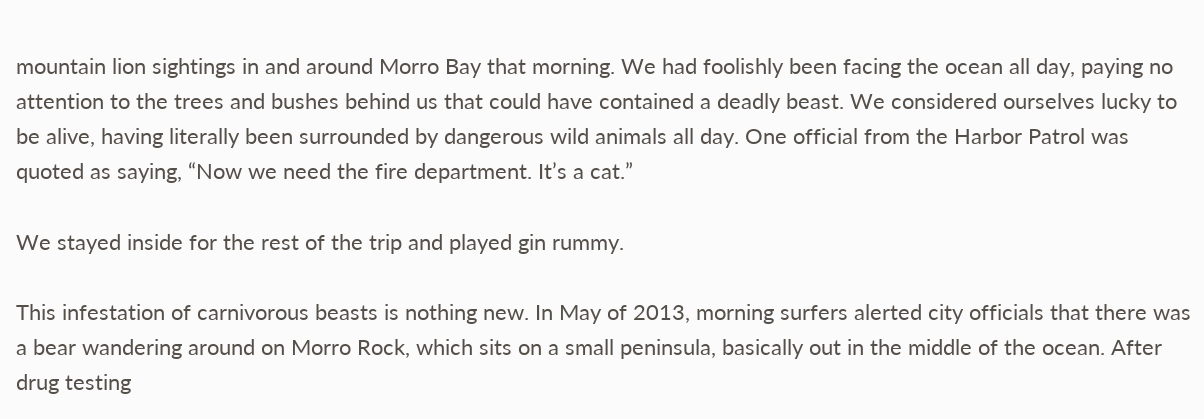mountain lion sightings in and around Morro Bay that morning. We had foolishly been facing the ocean all day, paying no attention to the trees and bushes behind us that could have contained a deadly beast. We considered ourselves lucky to be alive, having literally been surrounded by dangerous wild animals all day. One official from the Harbor Patrol was quoted as saying, “Now we need the fire department. It’s a cat.”

We stayed inside for the rest of the trip and played gin rummy.

This infestation of carnivorous beasts is nothing new. In May of 2013, morning surfers alerted city officials that there was a bear wandering around on Morro Rock, which sits on a small peninsula, basically out in the middle of the ocean. After drug testing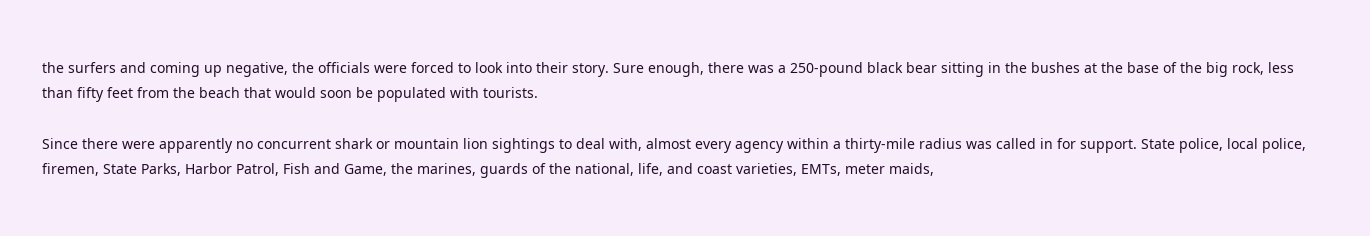the surfers and coming up negative, the officials were forced to look into their story. Sure enough, there was a 250-pound black bear sitting in the bushes at the base of the big rock, less than fifty feet from the beach that would soon be populated with tourists.

Since there were apparently no concurrent shark or mountain lion sightings to deal with, almost every agency within a thirty-mile radius was called in for support. State police, local police, firemen, State Parks, Harbor Patrol, Fish and Game, the marines, guards of the national, life, and coast varieties, EMTs, meter maids,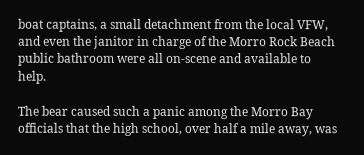boat captains, a small detachment from the local VFW, and even the janitor in charge of the Morro Rock Beach public bathroom were all on-scene and available to help.

The bear caused such a panic among the Morro Bay officials that the high school, over half a mile away, was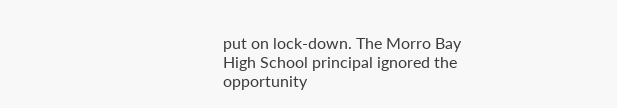put on lock-down. The Morro Bay High School principal ignored the opportunity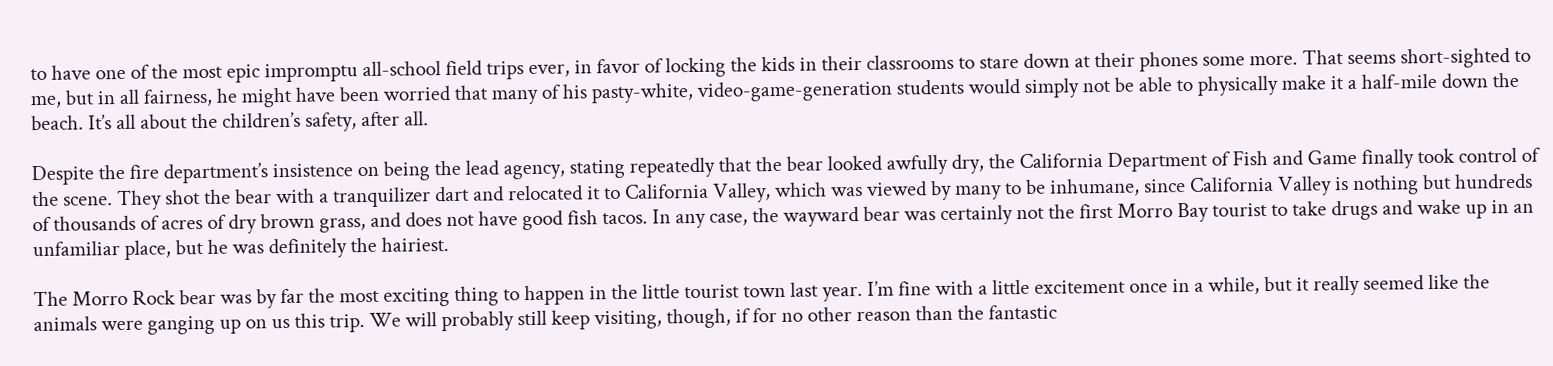to have one of the most epic impromptu all-school field trips ever, in favor of locking the kids in their classrooms to stare down at their phones some more. That seems short-sighted to me, but in all fairness, he might have been worried that many of his pasty-white, video-game-generation students would simply not be able to physically make it a half-mile down the beach. It’s all about the children’s safety, after all.

Despite the fire department’s insistence on being the lead agency, stating repeatedly that the bear looked awfully dry, the California Department of Fish and Game finally took control of the scene. They shot the bear with a tranquilizer dart and relocated it to California Valley, which was viewed by many to be inhumane, since California Valley is nothing but hundreds of thousands of acres of dry brown grass, and does not have good fish tacos. In any case, the wayward bear was certainly not the first Morro Bay tourist to take drugs and wake up in an unfamiliar place, but he was definitely the hairiest.

The Morro Rock bear was by far the most exciting thing to happen in the little tourist town last year. I’m fine with a little excitement once in a while, but it really seemed like the animals were ganging up on us this trip. We will probably still keep visiting, though, if for no other reason than the fantastic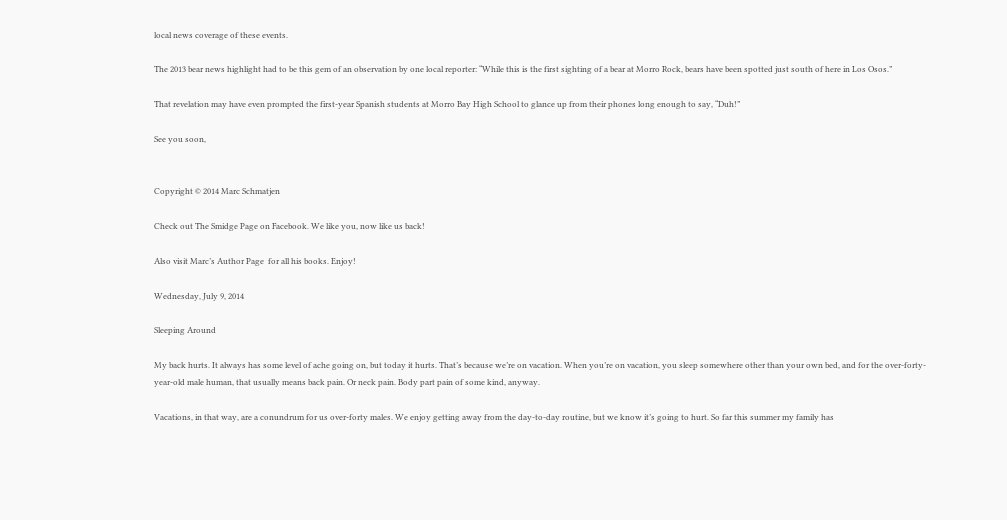local news coverage of these events.

The 2013 bear news highlight had to be this gem of an observation by one local reporter: “While this is the first sighting of a bear at Morro Rock, bears have been spotted just south of here in Los Osos.”

That revelation may have even prompted the first-year Spanish students at Morro Bay High School to glance up from their phones long enough to say, “Duh!”

See you soon,


Copyright © 2014 Marc Schmatjen

Check out The Smidge Page on Facebook. We like you, now like us back!

Also visit Marc’s Author Page  for all his books. Enjoy!

Wednesday, July 9, 2014

Sleeping Around

My back hurts. It always has some level of ache going on, but today it hurts. That’s because we’re on vacation. When you’re on vacation, you sleep somewhere other than your own bed, and for the over-forty-year-old male human, that usually means back pain. Or neck pain. Body part pain of some kind, anyway.

Vacations, in that way, are a conundrum for us over-forty males. We enjoy getting away from the day-to-day routine, but we know it’s going to hurt. So far this summer my family has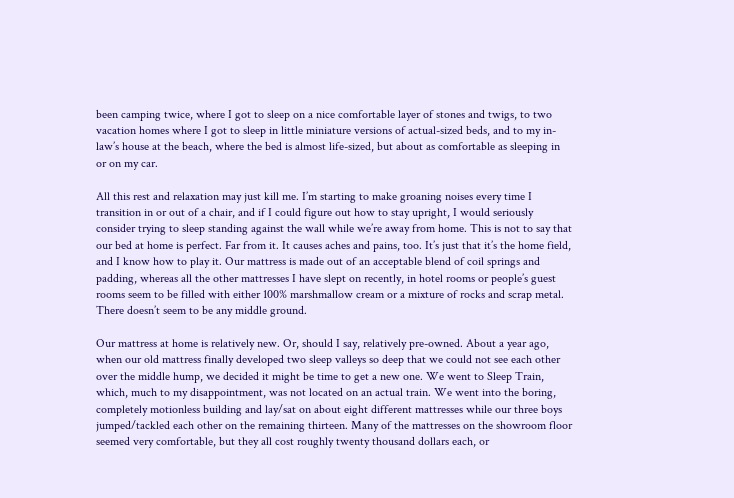been camping twice, where I got to sleep on a nice comfortable layer of stones and twigs, to two vacation homes where I got to sleep in little miniature versions of actual-sized beds, and to my in-law’s house at the beach, where the bed is almost life-sized, but about as comfortable as sleeping in or on my car.

All this rest and relaxation may just kill me. I’m starting to make groaning noises every time I transition in or out of a chair, and if I could figure out how to stay upright, I would seriously consider trying to sleep standing against the wall while we’re away from home. This is not to say that our bed at home is perfect. Far from it. It causes aches and pains, too. It’s just that it’s the home field, and I know how to play it. Our mattress is made out of an acceptable blend of coil springs and padding, whereas all the other mattresses I have slept on recently, in hotel rooms or people’s guest rooms seem to be filled with either 100% marshmallow cream or a mixture of rocks and scrap metal. There doesn’t seem to be any middle ground.

Our mattress at home is relatively new. Or, should I say, relatively pre-owned. About a year ago, when our old mattress finally developed two sleep valleys so deep that we could not see each other over the middle hump, we decided it might be time to get a new one. We went to Sleep Train, which, much to my disappointment, was not located on an actual train. We went into the boring, completely motionless building and lay/sat on about eight different mattresses while our three boys jumped/tackled each other on the remaining thirteen. Many of the mattresses on the showroom floor seemed very comfortable, but they all cost roughly twenty thousand dollars each, or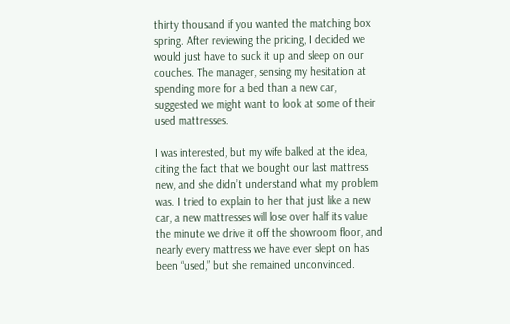thirty thousand if you wanted the matching box spring. After reviewing the pricing, I decided we would just have to suck it up and sleep on our couches. The manager, sensing my hesitation at spending more for a bed than a new car, suggested we might want to look at some of their used mattresses.

I was interested, but my wife balked at the idea, citing the fact that we bought our last mattress new, and she didn’t understand what my problem was. I tried to explain to her that just like a new car, a new mattresses will lose over half its value the minute we drive it off the showroom floor, and nearly every mattress we have ever slept on has been “used,” but she remained unconvinced.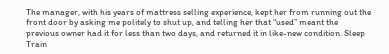The manager, with his years of mattress selling experience, kept her from running out the front door by asking me politely to shut up, and telling her that “used” meant the previous owner had it for less than two days, and returned it in like-new condition. Sleep Train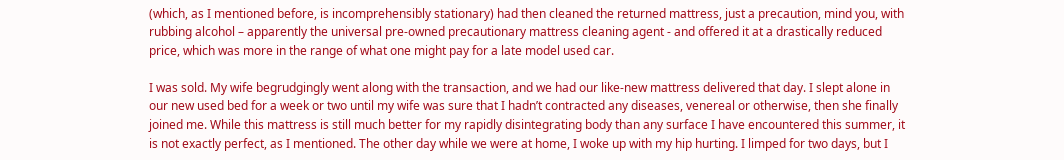(which, as I mentioned before, is incomprehensibly stationary) had then cleaned the returned mattress, just a precaution, mind you, with rubbing alcohol – apparently the universal pre-owned precautionary mattress cleaning agent - and offered it at a drastically reduced price, which was more in the range of what one might pay for a late model used car.

I was sold. My wife begrudgingly went along with the transaction, and we had our like-new mattress delivered that day. I slept alone in our new used bed for a week or two until my wife was sure that I hadn’t contracted any diseases, venereal or otherwise, then she finally joined me. While this mattress is still much better for my rapidly disintegrating body than any surface I have encountered this summer, it is not exactly perfect, as I mentioned. The other day while we were at home, I woke up with my hip hurting. I limped for two days, but I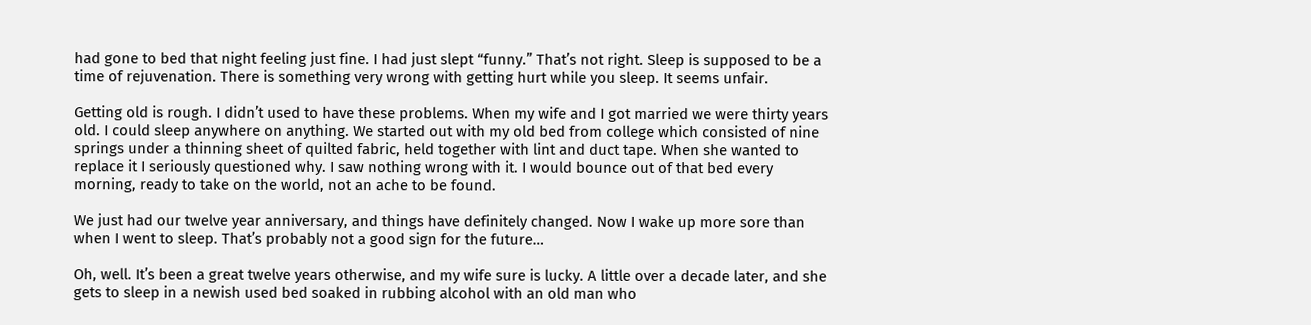had gone to bed that night feeling just fine. I had just slept “funny.” That’s not right. Sleep is supposed to be a time of rejuvenation. There is something very wrong with getting hurt while you sleep. It seems unfair.

Getting old is rough. I didn’t used to have these problems. When my wife and I got married we were thirty years old. I could sleep anywhere on anything. We started out with my old bed from college which consisted of nine springs under a thinning sheet of quilted fabric, held together with lint and duct tape. When she wanted to replace it I seriously questioned why. I saw nothing wrong with it. I would bounce out of that bed every morning, ready to take on the world, not an ache to be found.

We just had our twelve year anniversary, and things have definitely changed. Now I wake up more sore than when I went to sleep. That’s probably not a good sign for the future…

Oh, well. It’s been a great twelve years otherwise, and my wife sure is lucky. A little over a decade later, and she gets to sleep in a newish used bed soaked in rubbing alcohol with an old man who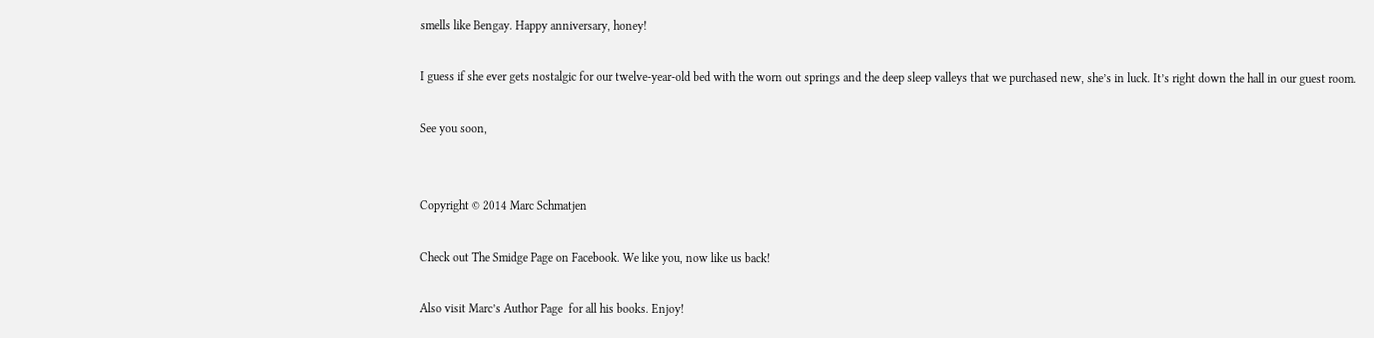smells like Bengay. Happy anniversary, honey!

I guess if she ever gets nostalgic for our twelve-year-old bed with the worn out springs and the deep sleep valleys that we purchased new, she’s in luck. It’s right down the hall in our guest room.

See you soon,


Copyright © 2014 Marc Schmatjen

Check out The Smidge Page on Facebook. We like you, now like us back!

Also visit Marc’s Author Page  for all his books. Enjoy!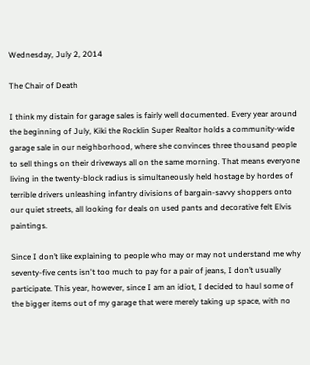Wednesday, July 2, 2014

The Chair of Death

I think my distain for garage sales is fairly well documented. Every year around the beginning of July, Kiki the Rocklin Super Realtor holds a community-wide garage sale in our neighborhood, where she convinces three thousand people to sell things on their driveways all on the same morning. That means everyone living in the twenty-block radius is simultaneously held hostage by hordes of terrible drivers unleashing infantry divisions of bargain-savvy shoppers onto our quiet streets, all looking for deals on used pants and decorative felt Elvis paintings.

Since I don’t like explaining to people who may or may not understand me why seventy-five cents isn't too much to pay for a pair of jeans, I don’t usually participate. This year, however, since I am an idiot, I decided to haul some of the bigger items out of my garage that were merely taking up space, with no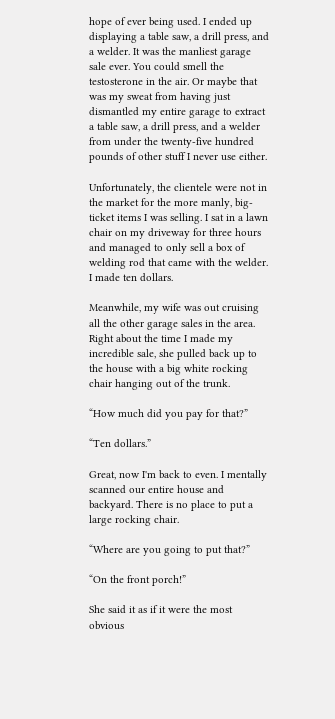hope of ever being used. I ended up displaying a table saw, a drill press, and a welder. It was the manliest garage sale ever. You could smell the testosterone in the air. Or maybe that was my sweat from having just dismantled my entire garage to extract a table saw, a drill press, and a welder from under the twenty-five hundred pounds of other stuff I never use either.

Unfortunately, the clientele were not in the market for the more manly, big-ticket items I was selling. I sat in a lawn chair on my driveway for three hours and managed to only sell a box of welding rod that came with the welder. I made ten dollars.

Meanwhile, my wife was out cruising all the other garage sales in the area. Right about the time I made my incredible sale, she pulled back up to the house with a big white rocking chair hanging out of the trunk.

“How much did you pay for that?”

“Ten dollars.”

Great, now I'm back to even. I mentally scanned our entire house and backyard. There is no place to put a large rocking chair.

“Where are you going to put that?”

“On the front porch!”

She said it as if it were the most obvious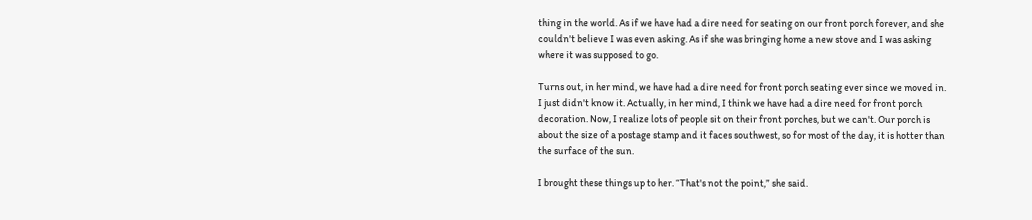thing in the world. As if we have had a dire need for seating on our front porch forever, and she couldn't believe I was even asking. As if she was bringing home a new stove and I was asking where it was supposed to go.

Turns out, in her mind, we have had a dire need for front porch seating ever since we moved in. I just didn't know it. Actually, in her mind, I think we have had a dire need for front porch decoration. Now, I realize lots of people sit on their front porches, but we can't. Our porch is about the size of a postage stamp and it faces southwest, so for most of the day, it is hotter than the surface of the sun.

I brought these things up to her. “That's not the point,” she said.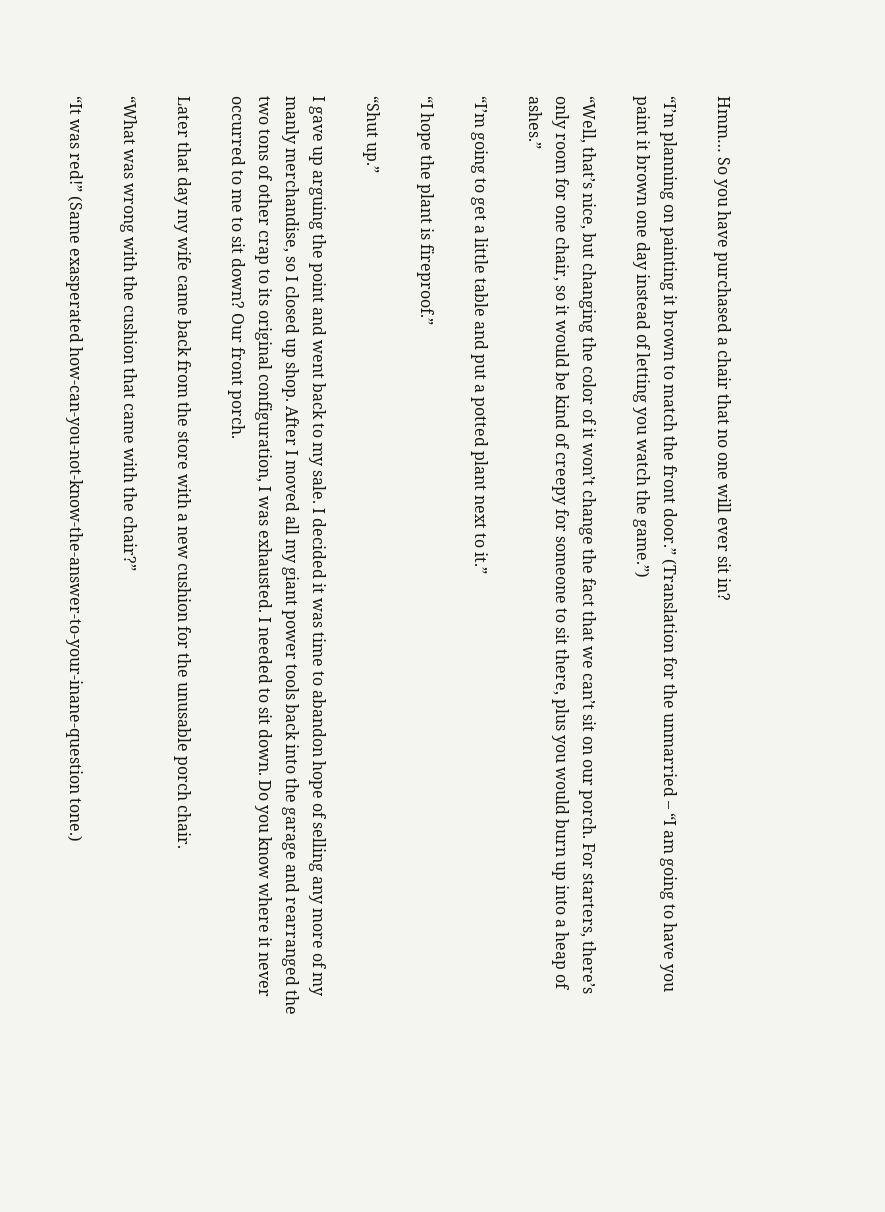Hmm… So you have purchased a chair that no one will ever sit in?

“I’m planning on painting it brown to match the front door.” (Translation for the unmarried – “I am going to have you paint it brown one day instead of letting you watch the game.”)

“Well, that’s nice, but changing the color of it won’t change the fact that we can’t sit on our porch. For starters, there’s only room for one chair, so it would be kind of creepy for someone to sit there, plus you would burn up into a heap of ashes.”

“I’m going to get a little table and put a potted plant next to it.”

“I hope the plant is fireproof.”

“Shut up.”

I gave up arguing the point and went back to my sale. I decided it was time to abandon hope of selling any more of my manly merchandise, so I closed up shop. After I moved all my giant power tools back into the garage and rearranged the two tons of other crap to its original configuration, I was exhausted. I needed to sit down. Do you know where it never occurred to me to sit down? Our front porch.

Later that day my wife came back from the store with a new cushion for the unusable porch chair.

“What was wrong with the cushion that came with the chair?”

“It was red!” (Same exasperated how-can-you-not-know-the-answer-to-your-inane-question tone.)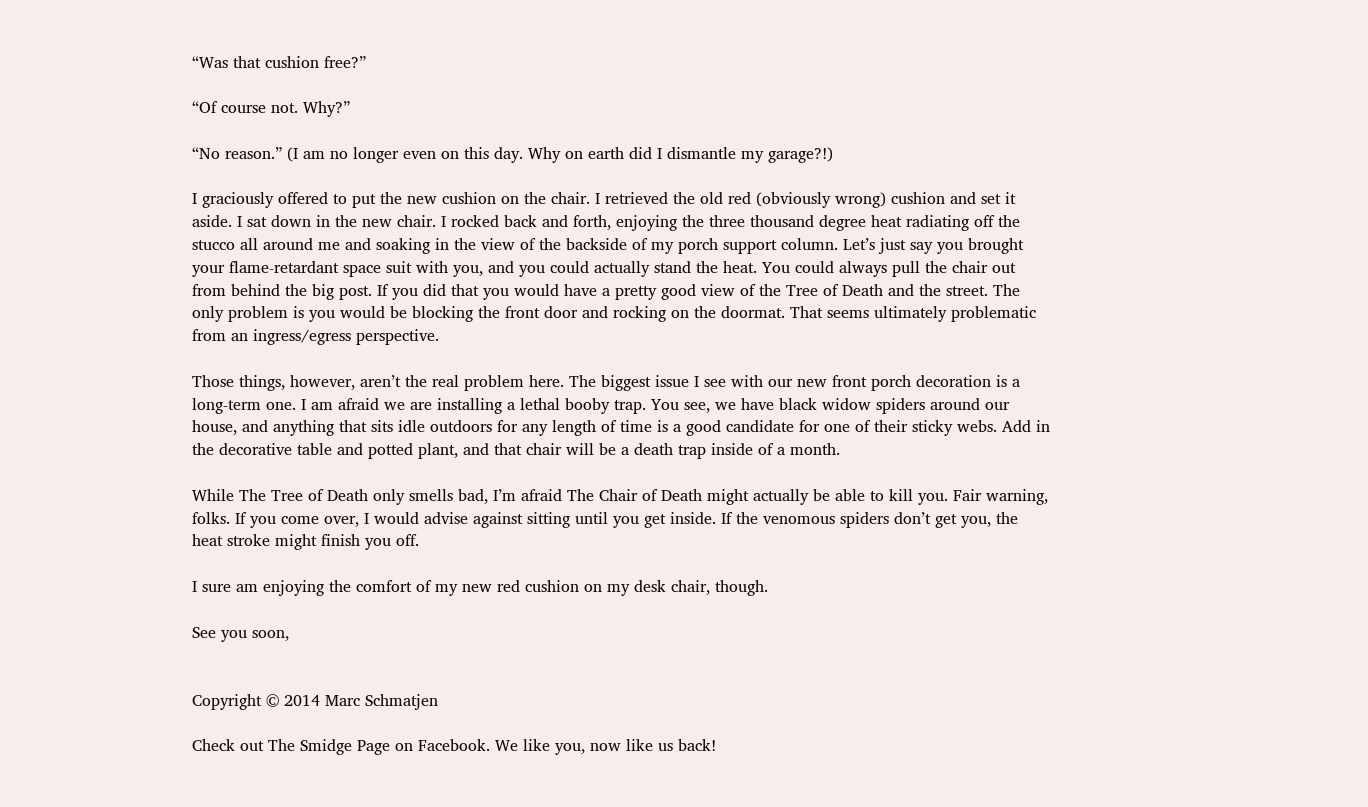“Was that cushion free?”

“Of course not. Why?”

“No reason.” (I am no longer even on this day. Why on earth did I dismantle my garage?!)

I graciously offered to put the new cushion on the chair. I retrieved the old red (obviously wrong) cushion and set it aside. I sat down in the new chair. I rocked back and forth, enjoying the three thousand degree heat radiating off the stucco all around me and soaking in the view of the backside of my porch support column. Let’s just say you brought your flame-retardant space suit with you, and you could actually stand the heat. You could always pull the chair out from behind the big post. If you did that you would have a pretty good view of the Tree of Death and the street. The only problem is you would be blocking the front door and rocking on the doormat. That seems ultimately problematic from an ingress/egress perspective.

Those things, however, aren’t the real problem here. The biggest issue I see with our new front porch decoration is a long-term one. I am afraid we are installing a lethal booby trap. You see, we have black widow spiders around our house, and anything that sits idle outdoors for any length of time is a good candidate for one of their sticky webs. Add in the decorative table and potted plant, and that chair will be a death trap inside of a month.

While The Tree of Death only smells bad, I’m afraid The Chair of Death might actually be able to kill you. Fair warning, folks. If you come over, I would advise against sitting until you get inside. If the venomous spiders don’t get you, the heat stroke might finish you off.

I sure am enjoying the comfort of my new red cushion on my desk chair, though.

See you soon,


Copyright © 2014 Marc Schmatjen

Check out The Smidge Page on Facebook. We like you, now like us back!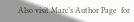Also visit Marc’s Author Page  for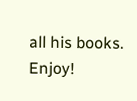all his books. Enjoy!